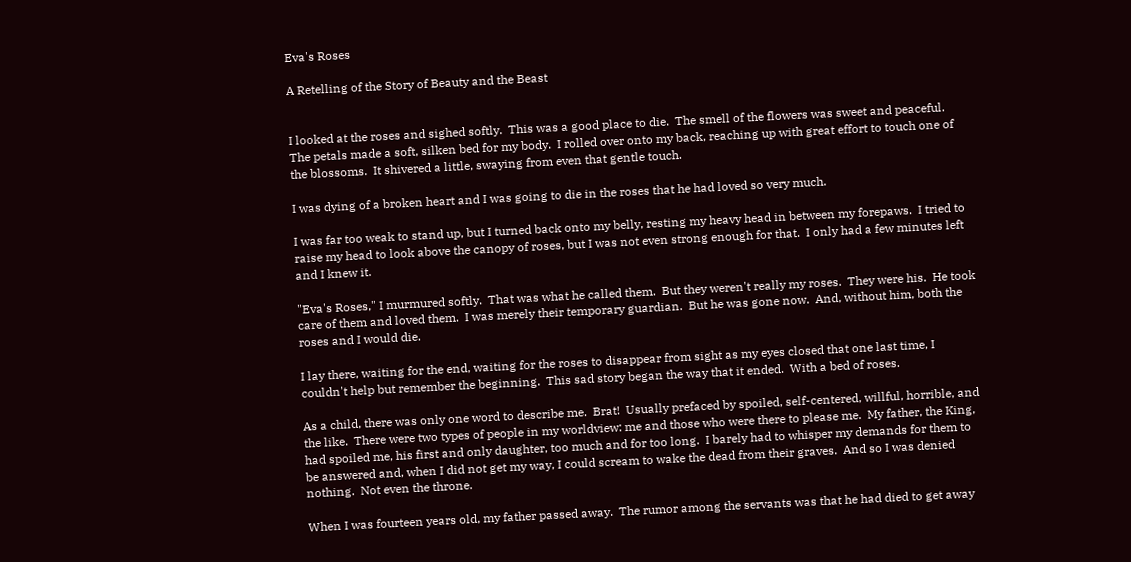Eva's Roses

A Retelling of the Story of Beauty and the Beast


I looked at the roses and sighed softly.  This was a good place to die.  The smell of the flowers was sweet and peaceful.  The petals made a soft, silken bed for my body.  I rolled over onto my back, reaching up with great effort to touch one of the blossoms.  It shivered a little, swaying from even that gentle touch.

I was dying of a broken heart and I was going to die in the roses that he had loved so very much.

I was far too weak to stand up, but I turned back onto my belly, resting my heavy head in between my forepaws.  I tried to raise my head to look above the canopy of roses, but I was not even strong enough for that.  I only had a few minutes left and I knew it.

"Eva's Roses," I murmured softly.  That was what he called them.  But they weren't really my roses.  They were his.  He took care of them and loved them.  I was merely their temporary guardian.  But he was gone now.  And, without him, both the roses and I would die.

I lay there, waiting for the end, waiting for the roses to disappear from sight as my eyes closed that one last time, I couldn't help but remember the beginning.  This sad story began the way that it ended.  With a bed of roses.

As a child, there was only one word to describe me.  Brat!  Usually prefaced by spoiled, self-centered, willful, horrible, and the like.  There were two types of people in my worldview: me and those who were there to please me.  My father, the King, had spoiled me, his first and only daughter, too much and for too long.  I barely had to whisper my demands for them to be answered and, when I did not get my way, I could scream to wake the dead from their graves.  And so I was denied nothing.  Not even the throne.

When I was fourteen years old, my father passed away.  The rumor among the servants was that he had died to get away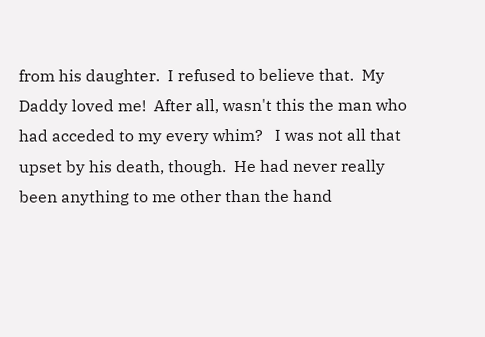from his daughter.  I refused to believe that.  My Daddy loved me!  After all, wasn't this the man who had acceded to my every whim?   I was not all that upset by his death, though.  He had never really been anything to me other than the hand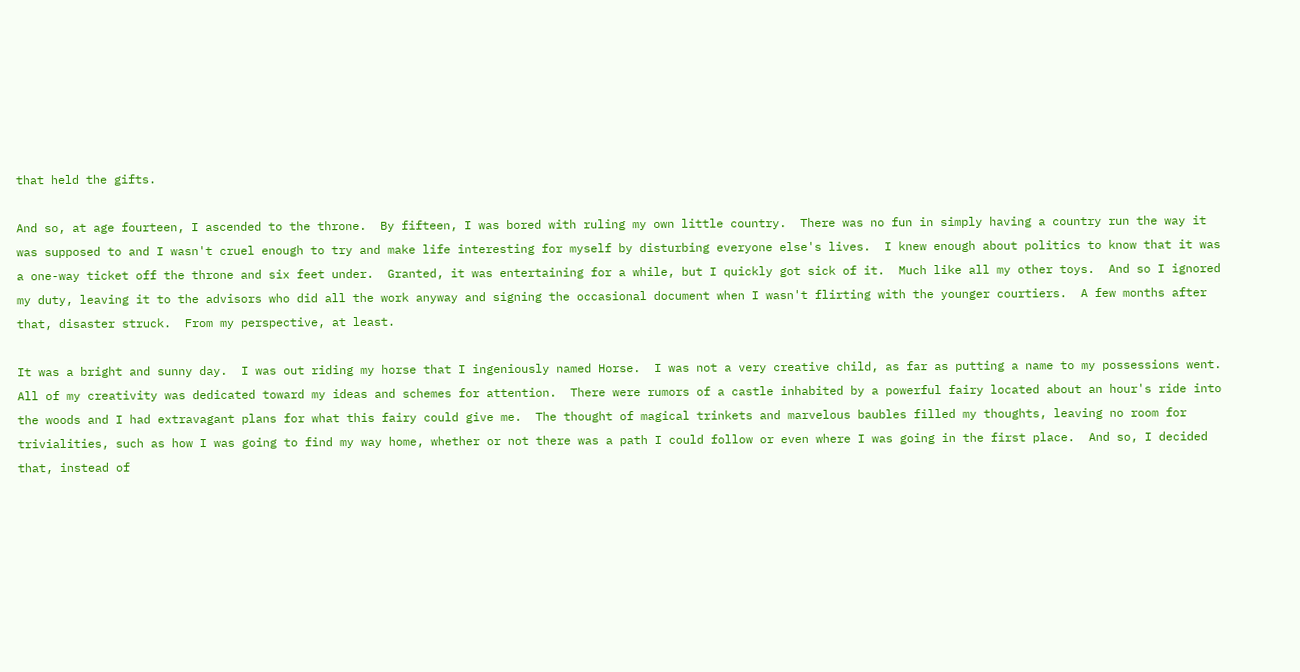that held the gifts.

And so, at age fourteen, I ascended to the throne.  By fifteen, I was bored with ruling my own little country.  There was no fun in simply having a country run the way it was supposed to and I wasn't cruel enough to try and make life interesting for myself by disturbing everyone else's lives.  I knew enough about politics to know that it was a one-way ticket off the throne and six feet under.  Granted, it was entertaining for a while, but I quickly got sick of it.  Much like all my other toys.  And so I ignored my duty, leaving it to the advisors who did all the work anyway and signing the occasional document when I wasn't flirting with the younger courtiers.  A few months after that, disaster struck.  From my perspective, at least.

It was a bright and sunny day.  I was out riding my horse that I ingeniously named Horse.  I was not a very creative child, as far as putting a name to my possessions went.  All of my creativity was dedicated toward my ideas and schemes for attention.  There were rumors of a castle inhabited by a powerful fairy located about an hour's ride into the woods and I had extravagant plans for what this fairy could give me.  The thought of magical trinkets and marvelous baubles filled my thoughts, leaving no room for trivialities, such as how I was going to find my way home, whether or not there was a path I could follow or even where I was going in the first place.  And so, I decided that, instead of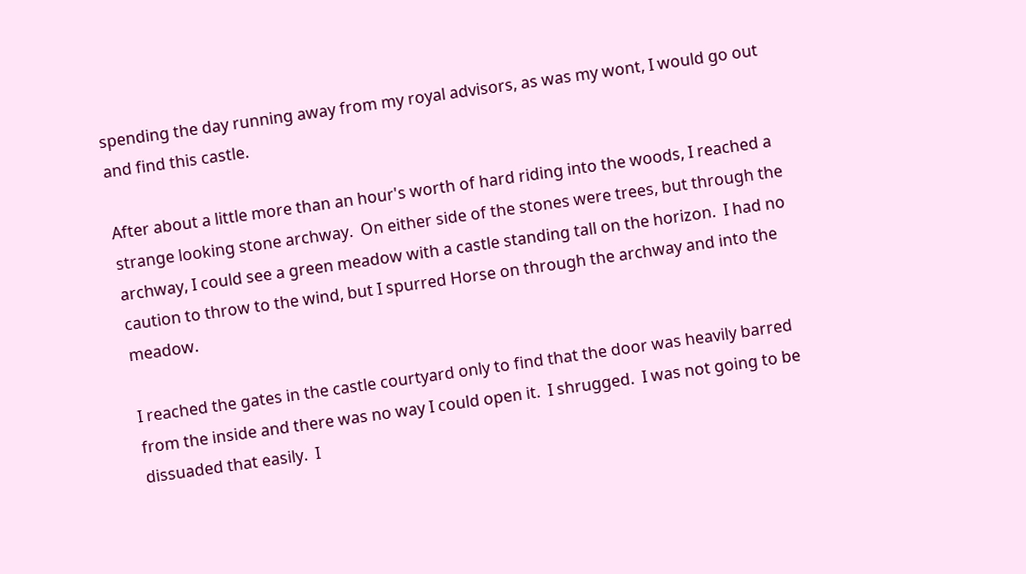spending the day running away from my royal advisors, as was my wont, I would go out and find this castle.

After about a little more than an hour's worth of hard riding into the woods, I reached a strange looking stone archway.  On either side of the stones were trees, but through the archway, I could see a green meadow with a castle standing tall on the horizon.  I had no caution to throw to the wind, but I spurred Horse on through the archway and into the meadow.

I reached the gates in the castle courtyard only to find that the door was heavily barred from the inside and there was no way I could open it.  I shrugged.  I was not going to be dissuaded that easily.  I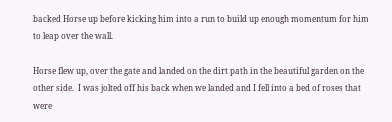backed Horse up before kicking him into a run to build up enough momentum for him to leap over the wall.

Horse flew up, over the gate and landed on the dirt path in the beautiful garden on the other side.  I was jolted off his back when we landed and I fell into a bed of roses that were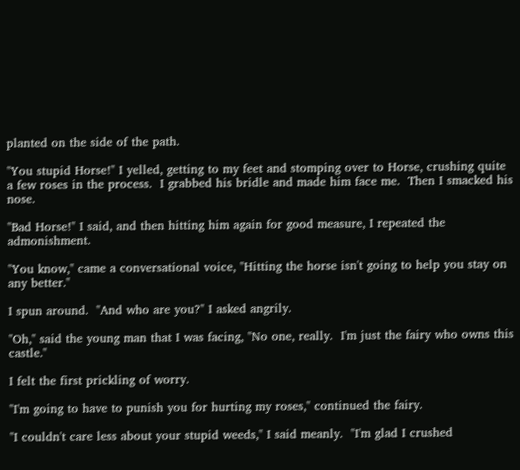planted on the side of the path.

"You stupid Horse!" I yelled, getting to my feet and stomping over to Horse, crushing quite a few roses in the process.  I grabbed his bridle and made him face me.  Then I smacked his nose.

"Bad Horse!" I said, and then hitting him again for good measure, I repeated the admonishment.

"You know," came a conversational voice, "Hitting the horse isn't going to help you stay on any better."

I spun around.  "And who are you?" I asked angrily.

"Oh," said the young man that I was facing, "No one, really.  I'm just the fairy who owns this castle."

I felt the first prickling of worry.

"I'm going to have to punish you for hurting my roses," continued the fairy.

"I couldn't care less about your stupid weeds," I said meanly.  "I'm glad I crushed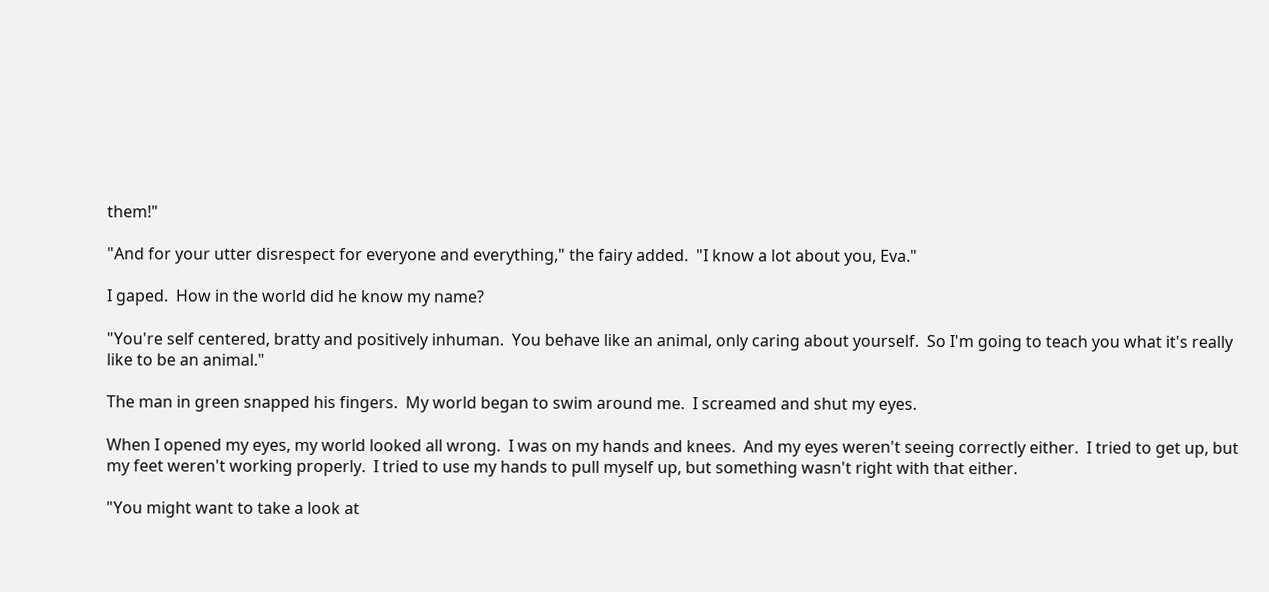them!"

"And for your utter disrespect for everyone and everything," the fairy added.  "I know a lot about you, Eva."

I gaped.  How in the world did he know my name?

"You're self centered, bratty and positively inhuman.  You behave like an animal, only caring about yourself.  So I'm going to teach you what it's really like to be an animal."

The man in green snapped his fingers.  My world began to swim around me.  I screamed and shut my eyes.

When I opened my eyes, my world looked all wrong.  I was on my hands and knees.  And my eyes weren't seeing correctly either.  I tried to get up, but my feet weren't working properly.  I tried to use my hands to pull myself up, but something wasn't right with that either.

"You might want to take a look at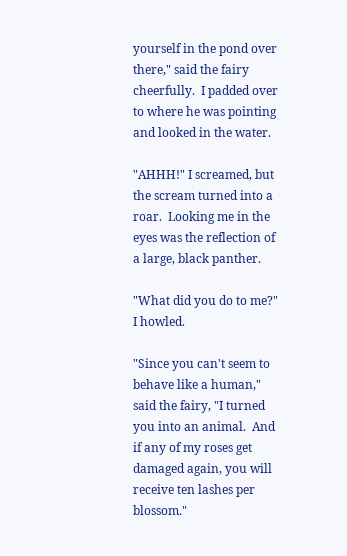yourself in the pond over there," said the fairy cheerfully.  I padded over to where he was pointing and looked in the water.

"AHHH!" I screamed, but the scream turned into a roar.  Looking me in the eyes was the reflection of a large, black panther.

"What did you do to me?" I howled.

"Since you can't seem to behave like a human," said the fairy, "I turned you into an animal.  And if any of my roses get damaged again, you will receive ten lashes per blossom."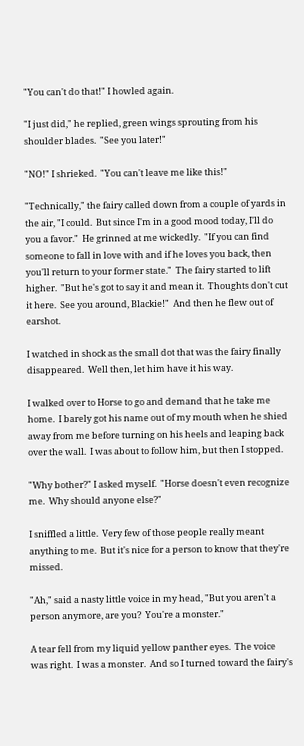"You can't do that!" I howled again.

"I just did," he replied, green wings sprouting from his shoulder blades.  "See you later!"

"NO!" I shrieked.  "You can't leave me like this!"

"Technically," the fairy called down from a couple of yards in the air, "I could.  But since I'm in a good mood today, I'll do you a favor."  He grinned at me wickedly.  "If you can find someone to fall in love with and if he loves you back, then you'll return to your former state."  The fairy started to lift higher.  "But he's got to say it and mean it.  Thoughts don't cut it here.  See you around, Blackie!"  And then he flew out of earshot.

I watched in shock as the small dot that was the fairy finally disappeared.  Well then, let him have it his way.

I walked over to Horse to go and demand that he take me home.  I barely got his name out of my mouth when he shied away from me before turning on his heels and leaping back over the wall.  I was about to follow him, but then I stopped.

"Why bother?" I asked myself.  "Horse doesn't even recognize me.  Why should anyone else?"

I sniffled a little.  Very few of those people really meant anything to me.  But it's nice for a person to know that they're missed.

"Ah," said a nasty little voice in my head, "But you aren't a person anymore, are you?  You're a monster."

A tear fell from my liquid yellow panther eyes.  The voice was right.  I was a monster.  And so I turned toward the fairy's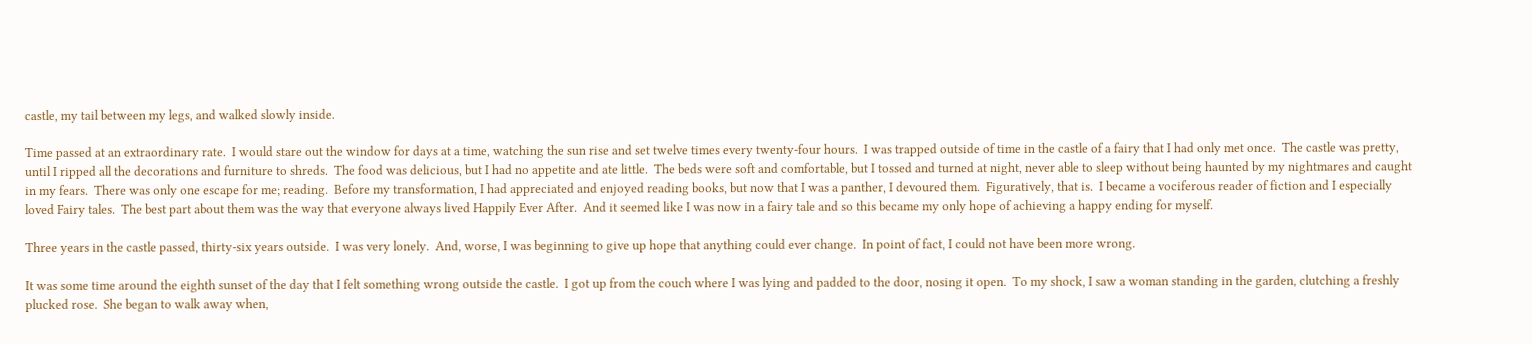castle, my tail between my legs, and walked slowly inside.

Time passed at an extraordinary rate.  I would stare out the window for days at a time, watching the sun rise and set twelve times every twenty-four hours.  I was trapped outside of time in the castle of a fairy that I had only met once.  The castle was pretty, until I ripped all the decorations and furniture to shreds.  The food was delicious, but I had no appetite and ate little.  The beds were soft and comfortable, but I tossed and turned at night, never able to sleep without being haunted by my nightmares and caught in my fears.  There was only one escape for me; reading.  Before my transformation, I had appreciated and enjoyed reading books, but now that I was a panther, I devoured them.  Figuratively, that is.  I became a vociferous reader of fiction and I especially loved Fairy tales.  The best part about them was the way that everyone always lived Happily Ever After.  And it seemed like I was now in a fairy tale and so this became my only hope of achieving a happy ending for myself.

Three years in the castle passed, thirty-six years outside.  I was very lonely.  And, worse, I was beginning to give up hope that anything could ever change.  In point of fact, I could not have been more wrong.

It was some time around the eighth sunset of the day that I felt something wrong outside the castle.  I got up from the couch where I was lying and padded to the door, nosing it open.  To my shock, I saw a woman standing in the garden, clutching a freshly plucked rose.  She began to walk away when,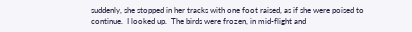suddenly, she stopped in her tracks with one foot raised, as if she were poised to continue.  I looked up.  The birds were frozen, in mid-flight and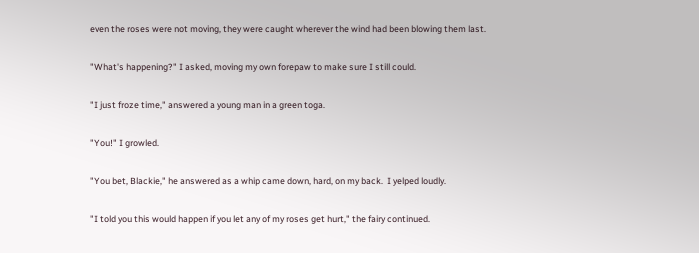even the roses were not moving, they were caught wherever the wind had been blowing them last.

"What's happening?" I asked, moving my own forepaw to make sure I still could.

"I just froze time," answered a young man in a green toga.

"You!" I growled.

"You bet, Blackie," he answered as a whip came down, hard, on my back.  I yelped loudly.

"I told you this would happen if you let any of my roses get hurt," the fairy continued.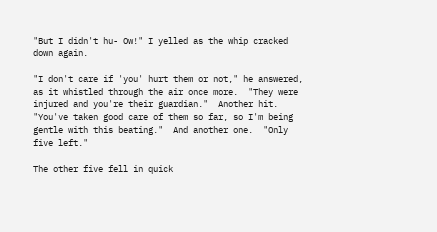"But I didn't hu- Ow!" I yelled as the whip cracked down again.

"I don't care if 'you' hurt them or not," he answered, as it whistled through the air once more.  "They were injured and you're their guardian."  Another hit.  "You've taken good care of them so far, so I'm being gentle with this beating."  And another one.  "Only five left."

The other five fell in quick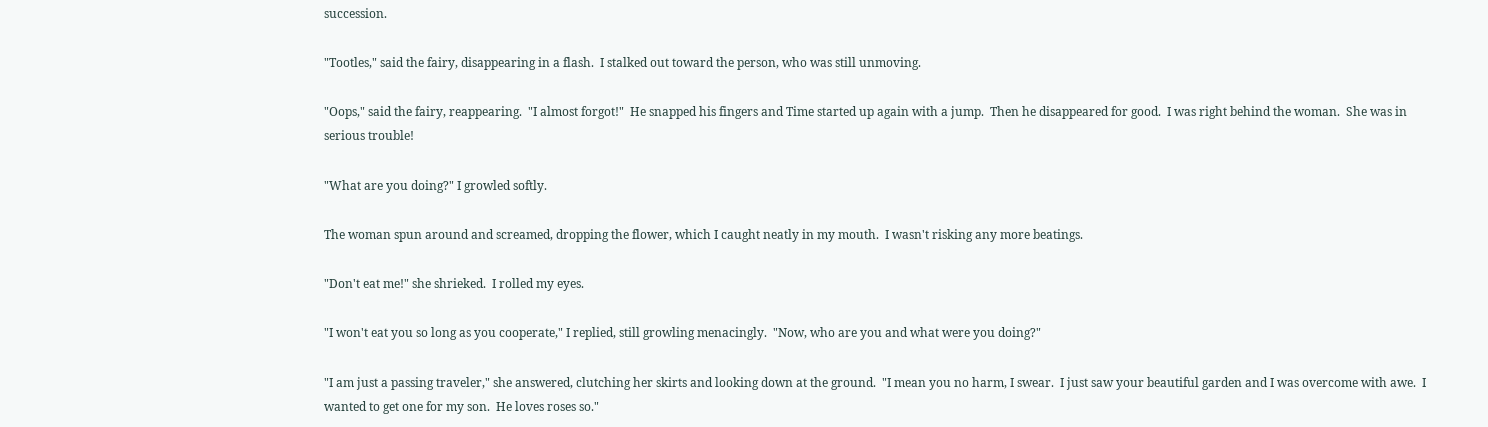succession.

"Tootles," said the fairy, disappearing in a flash.  I stalked out toward the person, who was still unmoving.

"Oops," said the fairy, reappearing.  "I almost forgot!"  He snapped his fingers and Time started up again with a jump.  Then he disappeared for good.  I was right behind the woman.  She was in serious trouble!

"What are you doing?" I growled softly.

The woman spun around and screamed, dropping the flower, which I caught neatly in my mouth.  I wasn't risking any more beatings.

"Don't eat me!" she shrieked.  I rolled my eyes.

"I won't eat you so long as you cooperate," I replied, still growling menacingly.  "Now, who are you and what were you doing?"

"I am just a passing traveler," she answered, clutching her skirts and looking down at the ground.  "I mean you no harm, I swear.  I just saw your beautiful garden and I was overcome with awe.  I wanted to get one for my son.  He loves roses so."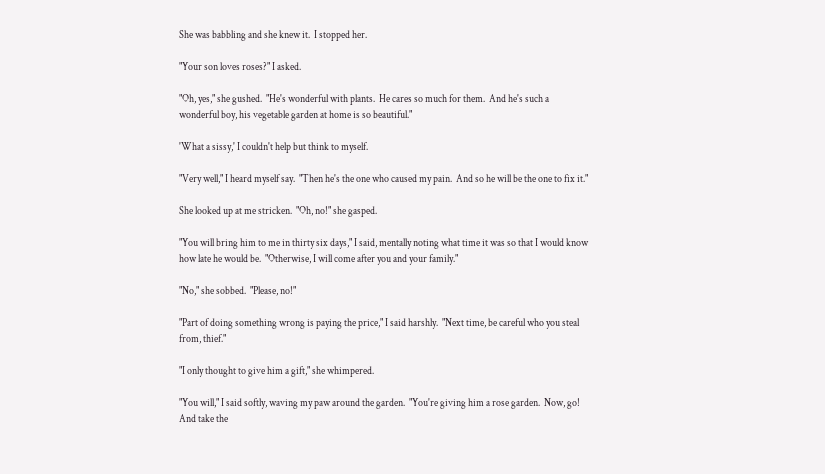She was babbling and she knew it.  I stopped her.

"Your son loves roses?" I asked.

"Oh, yes," she gushed.  "He's wonderful with plants.  He cares so much for them.  And he's such a wonderful boy, his vegetable garden at home is so beautiful."

'What a sissy,' I couldn't help but think to myself.

"Very well," I heard myself say.  "Then he's the one who caused my pain.  And so he will be the one to fix it."

She looked up at me stricken.  "Oh, no!" she gasped.

"You will bring him to me in thirty six days," I said, mentally noting what time it was so that I would know how late he would be.  "Otherwise, I will come after you and your family."

"No," she sobbed.  "Please, no!"

"Part of doing something wrong is paying the price," I said harshly.  "Next time, be careful who you steal from, thief."

"I only thought to give him a gift," she whimpered.

"You will," I said softly, waving my paw around the garden.  "You're giving him a rose garden.  Now, go!  And take the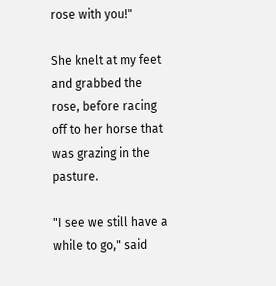rose with you!"

She knelt at my feet and grabbed the rose, before racing off to her horse that was grazing in the pasture.

"I see we still have a while to go," said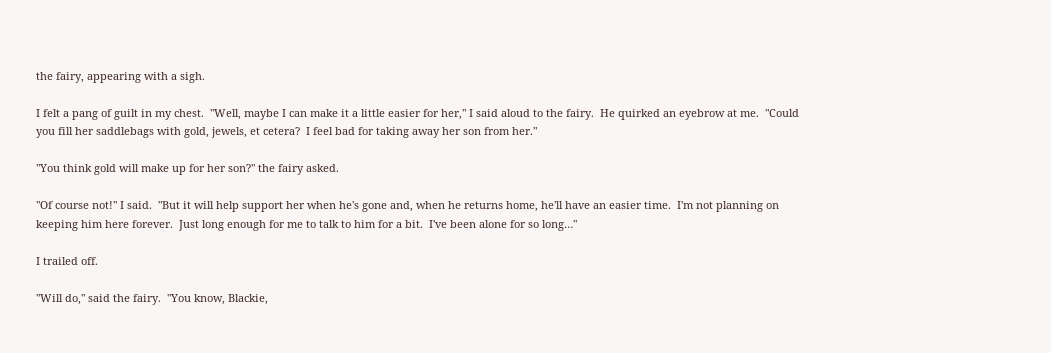the fairy, appearing with a sigh.

I felt a pang of guilt in my chest.  "Well, maybe I can make it a little easier for her," I said aloud to the fairy.  He quirked an eyebrow at me.  "Could you fill her saddlebags with gold, jewels, et cetera?  I feel bad for taking away her son from her."

"You think gold will make up for her son?" the fairy asked.

"Of course not!" I said.  "But it will help support her when he's gone and, when he returns home, he'll have an easier time.  I'm not planning on keeping him here forever.  Just long enough for me to talk to him for a bit.  I've been alone for so long…"

I trailed off.

"Will do," said the fairy.  "You know, Blackie,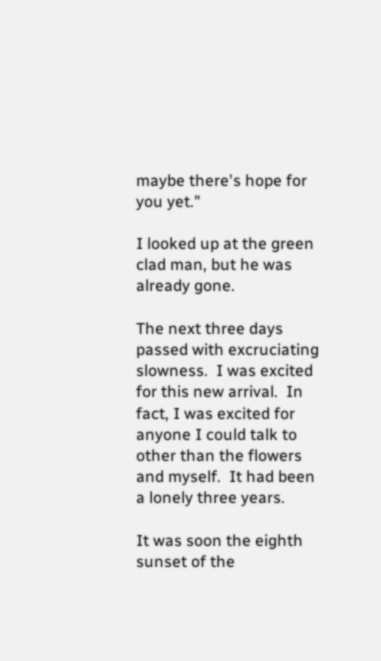maybe there's hope for you yet."

I looked up at the green clad man, but he was already gone.

The next three days passed with excruciating slowness.  I was excited for this new arrival.  In fact, I was excited for anyone I could talk to other than the flowers and myself.  It had been a lonely three years.

It was soon the eighth sunset of the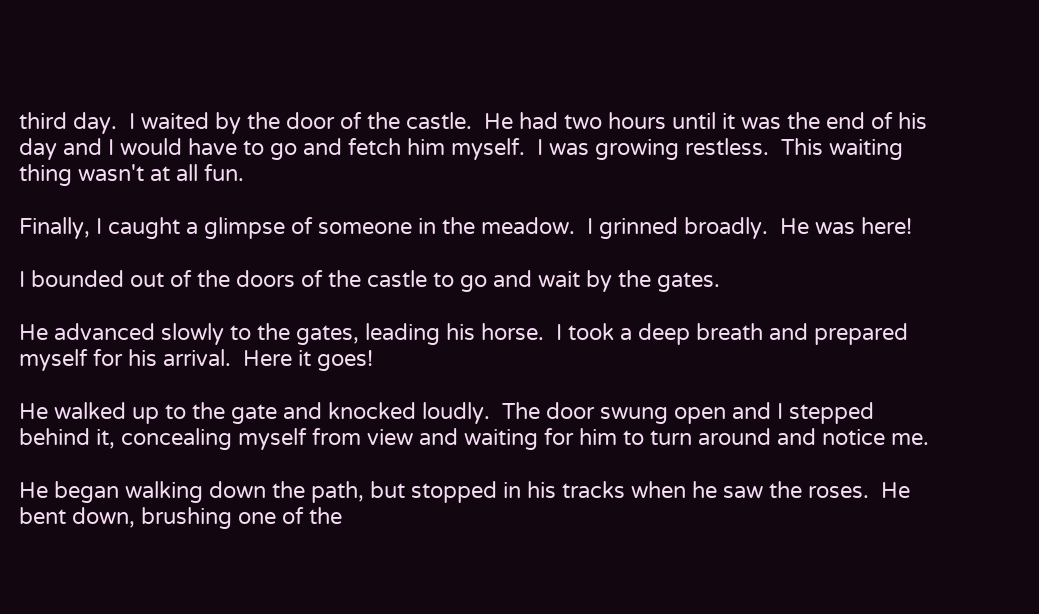third day.  I waited by the door of the castle.  He had two hours until it was the end of his day and I would have to go and fetch him myself.  I was growing restless.  This waiting thing wasn't at all fun.

Finally, I caught a glimpse of someone in the meadow.  I grinned broadly.  He was here!

I bounded out of the doors of the castle to go and wait by the gates.

He advanced slowly to the gates, leading his horse.  I took a deep breath and prepared myself for his arrival.  Here it goes!

He walked up to the gate and knocked loudly.  The door swung open and I stepped behind it, concealing myself from view and waiting for him to turn around and notice me.

He began walking down the path, but stopped in his tracks when he saw the roses.  He bent down, brushing one of the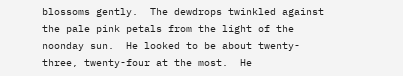blossoms gently.  The dewdrops twinkled against the pale pink petals from the light of the noonday sun.  He looked to be about twenty-three, twenty-four at the most.  He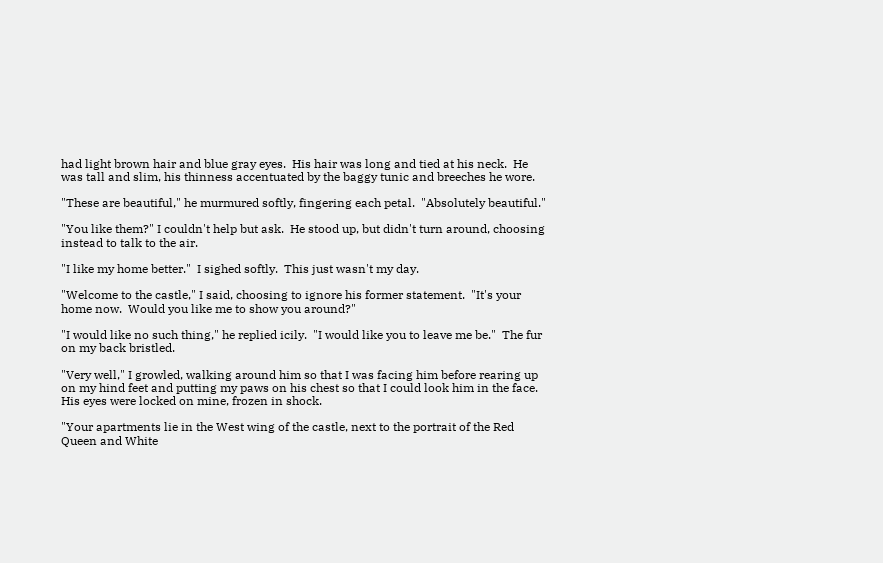had light brown hair and blue gray eyes.  His hair was long and tied at his neck.  He was tall and slim, his thinness accentuated by the baggy tunic and breeches he wore.

"These are beautiful," he murmured softly, fingering each petal.  "Absolutely beautiful."

"You like them?" I couldn't help but ask.  He stood up, but didn't turn around, choosing instead to talk to the air.

"I like my home better."  I sighed softly.  This just wasn't my day.

"Welcome to the castle," I said, choosing to ignore his former statement.  "It's your home now.  Would you like me to show you around?"

"I would like no such thing," he replied icily.  "I would like you to leave me be."  The fur on my back bristled.

"Very well," I growled, walking around him so that I was facing him before rearing up on my hind feet and putting my paws on his chest so that I could look him in the face.  His eyes were locked on mine, frozen in shock.

"Your apartments lie in the West wing of the castle, next to the portrait of the Red Queen and White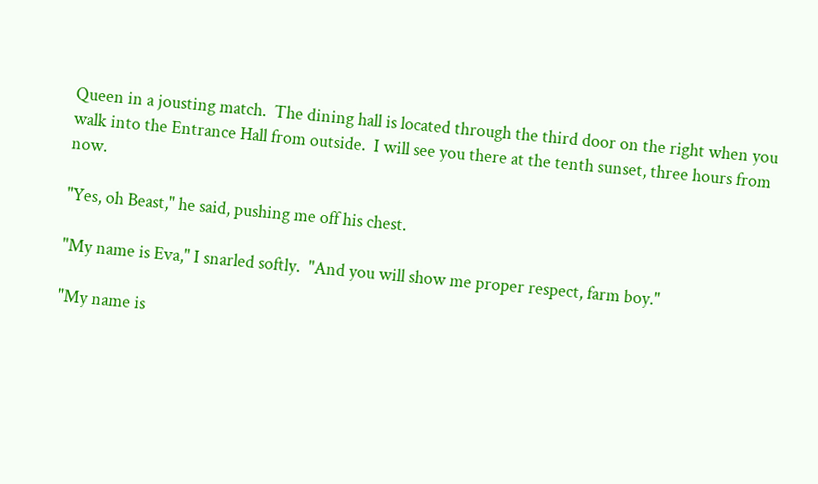Queen in a jousting match.  The dining hall is located through the third door on the right when you walk into the Entrance Hall from outside.  I will see you there at the tenth sunset, three hours from now.

"Yes, oh Beast," he said, pushing me off his chest.

"My name is Eva," I snarled softly.  "And you will show me proper respect, farm boy."

"My name is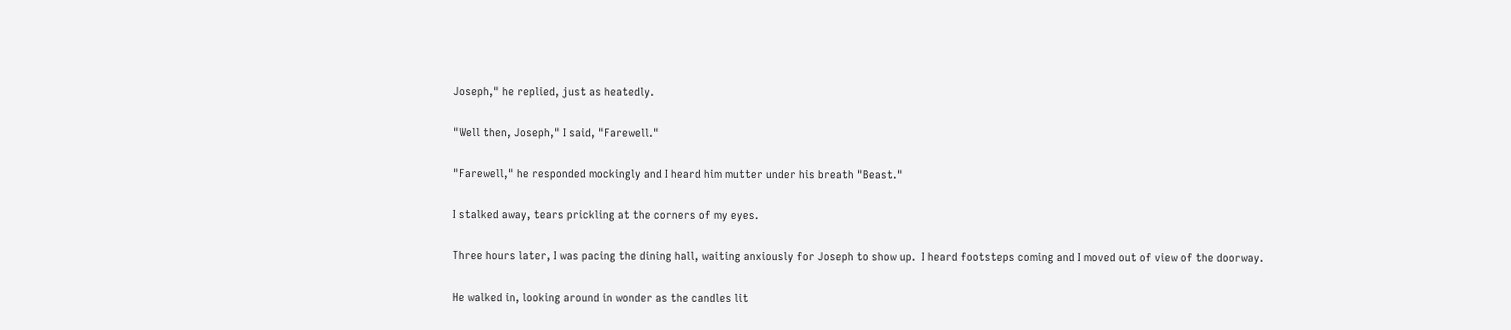Joseph," he replied, just as heatedly.

"Well then, Joseph," I said, "Farewell."

"Farewell," he responded mockingly and I heard him mutter under his breath "Beast."

I stalked away, tears prickling at the corners of my eyes.

Three hours later, I was pacing the dining hall, waiting anxiously for Joseph to show up.  I heard footsteps coming and I moved out of view of the doorway.

He walked in, looking around in wonder as the candles lit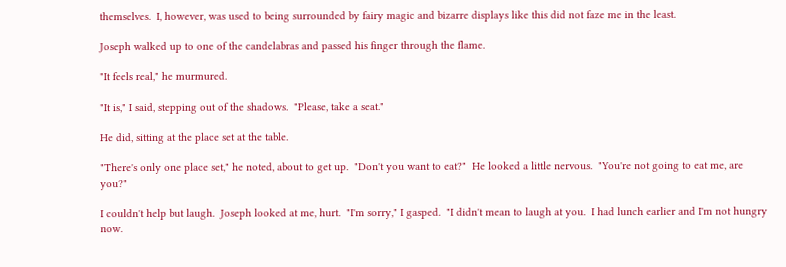themselves.  I, however, was used to being surrounded by fairy magic and bizarre displays like this did not faze me in the least.

Joseph walked up to one of the candelabras and passed his finger through the flame.

"It feels real," he murmured.

"It is," I said, stepping out of the shadows.  "Please, take a seat."

He did, sitting at the place set at the table.

"There's only one place set," he noted, about to get up.  "Don't you want to eat?"  He looked a little nervous.  "You're not going to eat me, are you?"

I couldn't help but laugh.  Joseph looked at me, hurt.  "I'm sorry," I gasped.  "I didn't mean to laugh at you.  I had lunch earlier and I'm not hungry now.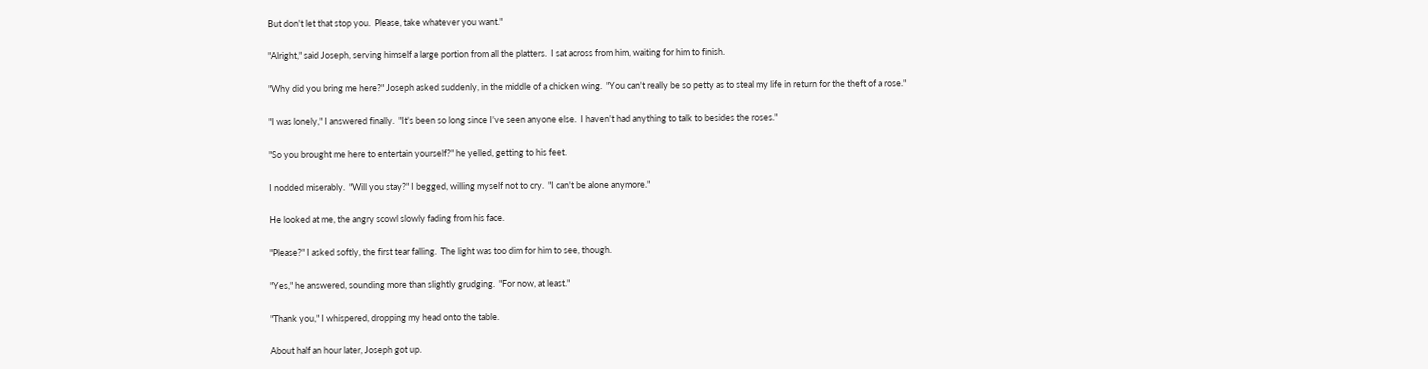But don't let that stop you.  Please, take whatever you want."

"Alright," said Joseph, serving himself a large portion from all the platters.  I sat across from him, waiting for him to finish.

"Why did you bring me here?" Joseph asked suddenly, in the middle of a chicken wing.  "You can't really be so petty as to steal my life in return for the theft of a rose."

"I was lonely," I answered finally.  "It's been so long since I've seen anyone else.  I haven't had anything to talk to besides the roses."

"So you brought me here to entertain yourself?" he yelled, getting to his feet.

I nodded miserably.  "Will you stay?" I begged, willing myself not to cry.  "I can't be alone anymore."

He looked at me, the angry scowl slowly fading from his face.

"Please?" I asked softly, the first tear falling.  The light was too dim for him to see, though.

"Yes," he answered, sounding more than slightly grudging.  "For now, at least."

"Thank you," I whispered, dropping my head onto the table.

About half an hour later, Joseph got up.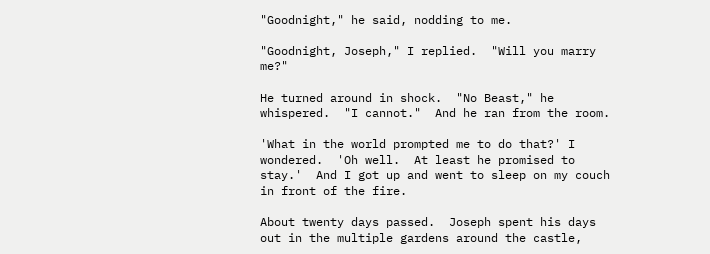"Goodnight," he said, nodding to me.

"Goodnight, Joseph," I replied.  "Will you marry me?"

He turned around in shock.  "No Beast," he whispered.  "I cannot."  And he ran from the room.

'What in the world prompted me to do that?' I wondered.  'Oh well.  At least he promised to stay.'  And I got up and went to sleep on my couch in front of the fire.

About twenty days passed.  Joseph spent his days out in the multiple gardens around the castle,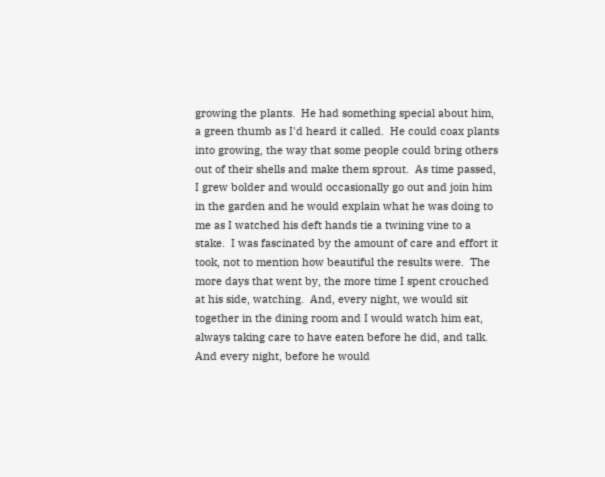growing the plants.  He had something special about him, a green thumb as I'd heard it called.  He could coax plants into growing, the way that some people could bring others out of their shells and make them sprout.  As time passed, I grew bolder and would occasionally go out and join him in the garden and he would explain what he was doing to me as I watched his deft hands tie a twining vine to a stake.  I was fascinated by the amount of care and effort it took, not to mention how beautiful the results were.  The more days that went by, the more time I spent crouched at his side, watching.  And, every night, we would sit together in the dining room and I would watch him eat, always taking care to have eaten before he did, and talk.  And every night, before he would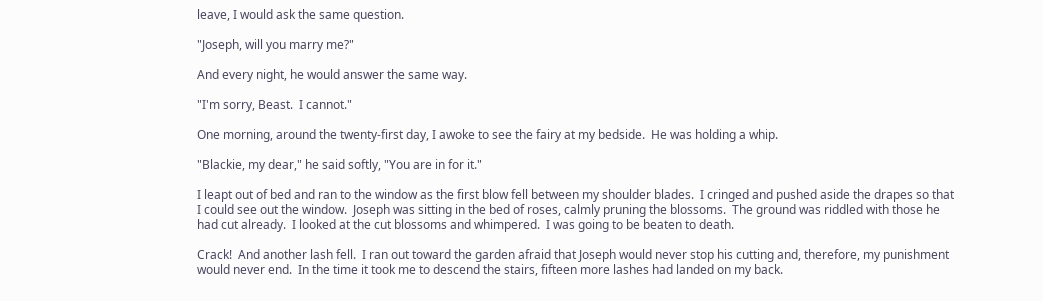leave, I would ask the same question.

"Joseph, will you marry me?"

And every night, he would answer the same way.

"I'm sorry, Beast.  I cannot."

One morning, around the twenty-first day, I awoke to see the fairy at my bedside.  He was holding a whip.

"Blackie, my dear," he said softly, "You are in for it."

I leapt out of bed and ran to the window as the first blow fell between my shoulder blades.  I cringed and pushed aside the drapes so that I could see out the window.  Joseph was sitting in the bed of roses, calmly pruning the blossoms.  The ground was riddled with those he had cut already.  I looked at the cut blossoms and whimpered.  I was going to be beaten to death.

Crack!  And another lash fell.  I ran out toward the garden afraid that Joseph would never stop his cutting and, therefore, my punishment would never end.  In the time it took me to descend the stairs, fifteen more lashes had landed on my back.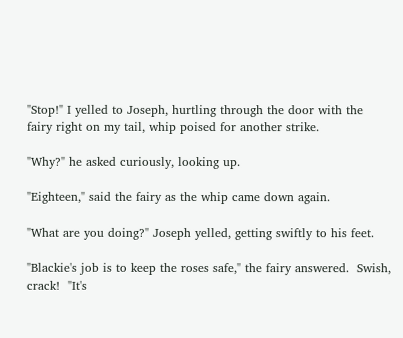"Stop!" I yelled to Joseph, hurtling through the door with the fairy right on my tail, whip poised for another strike.

"Why?" he asked curiously, looking up.

"Eighteen," said the fairy as the whip came down again.

"What are you doing?" Joseph yelled, getting swiftly to his feet.

"Blackie's job is to keep the roses safe," the fairy answered.  Swish, crack!  "It's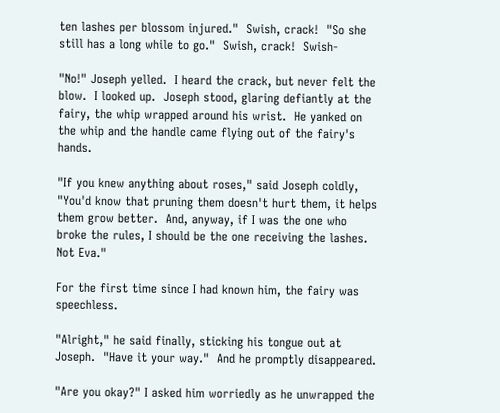ten lashes per blossom injured."  Swish, crack!  "So she still has a long while to go."  Swish, crack!  Swish-

"No!" Joseph yelled.  I heard the crack, but never felt the blow.  I looked up.  Joseph stood, glaring defiantly at the fairy, the whip wrapped around his wrist.  He yanked on the whip and the handle came flying out of the fairy's hands.

"If you knew anything about roses," said Joseph coldly, "You'd know that pruning them doesn't hurt them, it helps them grow better.  And, anyway, if I was the one who broke the rules, I should be the one receiving the lashes.  Not Eva."

For the first time since I had known him, the fairy was speechless.

"Alright," he said finally, sticking his tongue out at Joseph.  "Have it your way."  And he promptly disappeared.

"Are you okay?" I asked him worriedly as he unwrapped the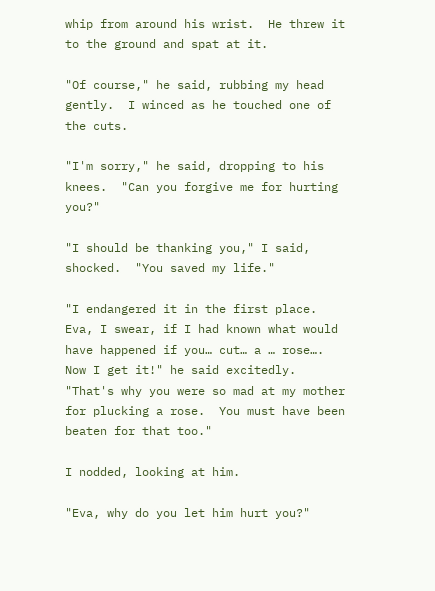whip from around his wrist.  He threw it to the ground and spat at it.

"Of course," he said, rubbing my head gently.  I winced as he touched one of the cuts.

"I'm sorry," he said, dropping to his knees.  "Can you forgive me for hurting you?"

"I should be thanking you," I said, shocked.  "You saved my life."

"I endangered it in the first place.  Eva, I swear, if I had known what would have happened if you… cut… a … rose…. Now I get it!" he said excitedly.  "That's why you were so mad at my mother for plucking a rose.  You must have been beaten for that too."

I nodded, looking at him.

"Eva, why do you let him hurt you?"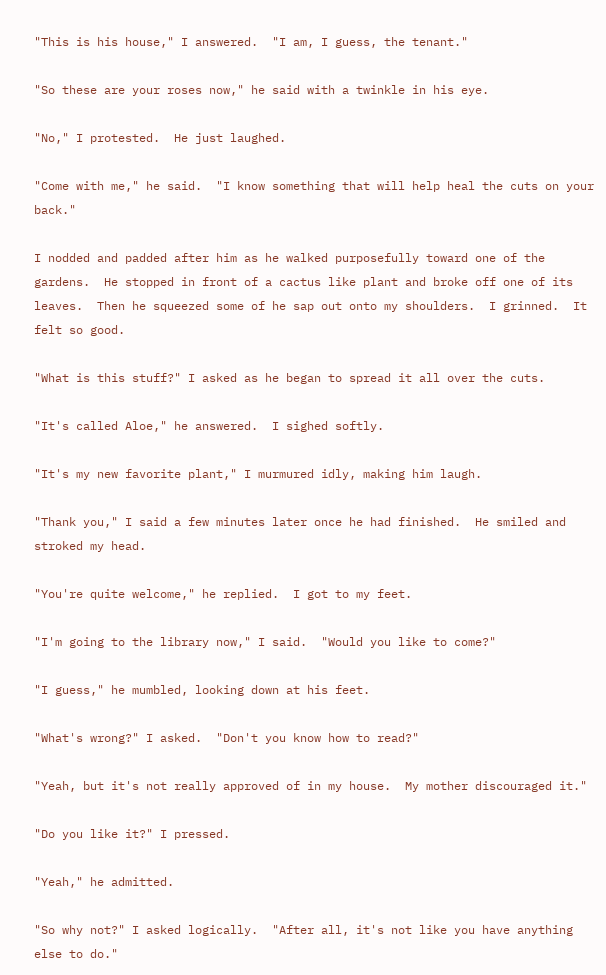"This is his house," I answered.  "I am, I guess, the tenant."

"So these are your roses now," he said with a twinkle in his eye.

"No," I protested.  He just laughed.

"Come with me," he said.  "I know something that will help heal the cuts on your back."

I nodded and padded after him as he walked purposefully toward one of the gardens.  He stopped in front of a cactus like plant and broke off one of its leaves.  Then he squeezed some of he sap out onto my shoulders.  I grinned.  It felt so good.

"What is this stuff?" I asked as he began to spread it all over the cuts.

"It's called Aloe," he answered.  I sighed softly.

"It's my new favorite plant," I murmured idly, making him laugh.

"Thank you," I said a few minutes later once he had finished.  He smiled and stroked my head.

"You're quite welcome," he replied.  I got to my feet.

"I'm going to the library now," I said.  "Would you like to come?"

"I guess," he mumbled, looking down at his feet.

"What's wrong?" I asked.  "Don't you know how to read?"

"Yeah, but it's not really approved of in my house.  My mother discouraged it."

"Do you like it?" I pressed.

"Yeah," he admitted.

"So why not?" I asked logically.  "After all, it's not like you have anything else to do."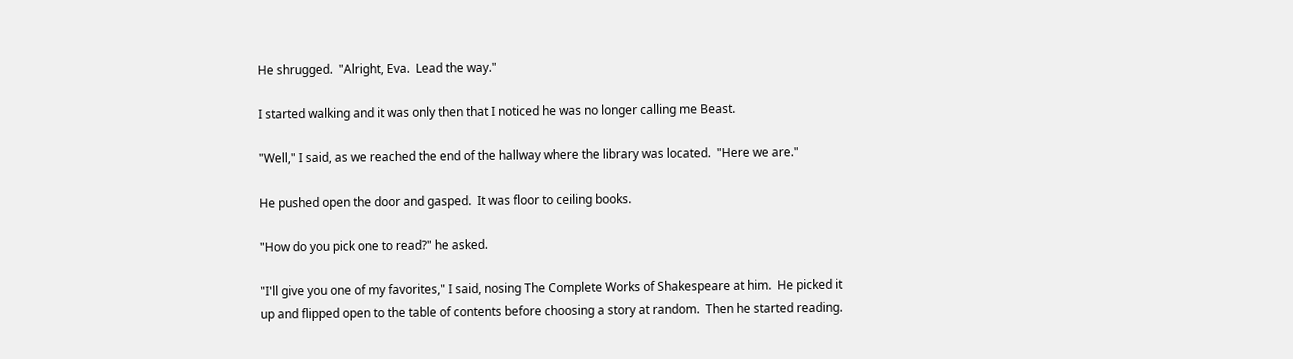He shrugged.  "Alright, Eva.  Lead the way."

I started walking and it was only then that I noticed he was no longer calling me Beast.

"Well," I said, as we reached the end of the hallway where the library was located.  "Here we are."

He pushed open the door and gasped.  It was floor to ceiling books.

"How do you pick one to read?" he asked.

"I'll give you one of my favorites," I said, nosing The Complete Works of Shakespeare at him.  He picked it up and flipped open to the table of contents before choosing a story at random.  Then he started reading.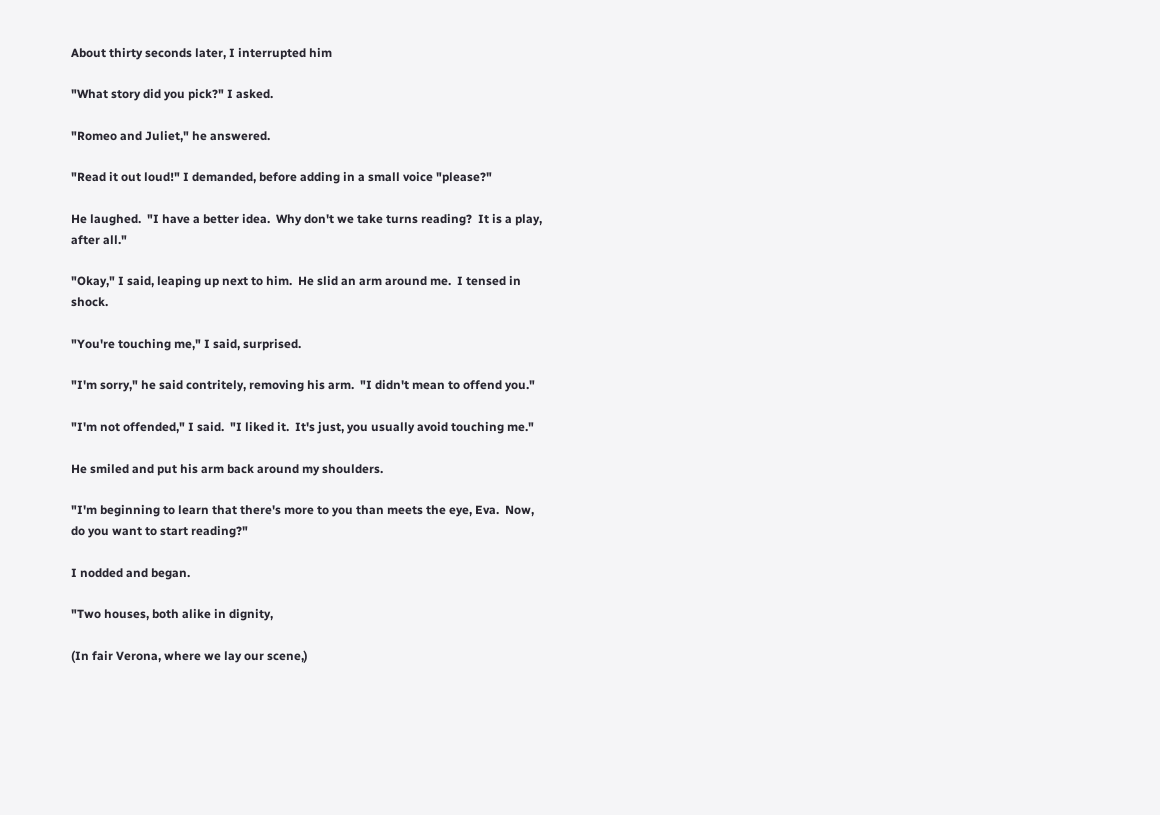About thirty seconds later, I interrupted him

"What story did you pick?" I asked.

"Romeo and Juliet," he answered.

"Read it out loud!" I demanded, before adding in a small voice "please?"

He laughed.  "I have a better idea.  Why don't we take turns reading?  It is a play, after all."

"Okay," I said, leaping up next to him.  He slid an arm around me.  I tensed in shock.

"You're touching me," I said, surprised.

"I'm sorry," he said contritely, removing his arm.  "I didn't mean to offend you."

"I'm not offended," I said.  "I liked it.  It's just, you usually avoid touching me."

He smiled and put his arm back around my shoulders.

"I'm beginning to learn that there's more to you than meets the eye, Eva.  Now, do you want to start reading?"

I nodded and began.

"Two houses, both alike in dignity,

(In fair Verona, where we lay our scene,)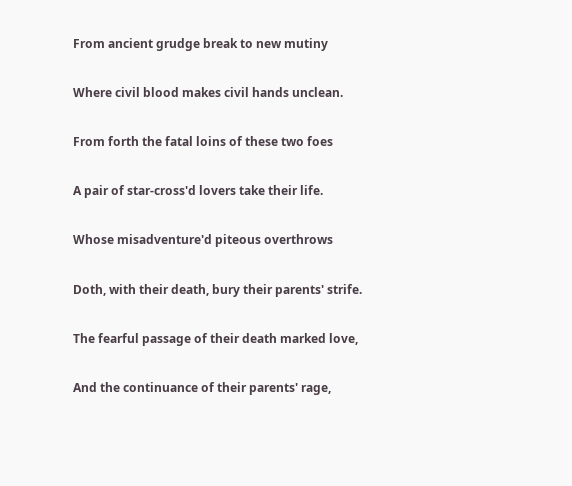From ancient grudge break to new mutiny

Where civil blood makes civil hands unclean.

From forth the fatal loins of these two foes

A pair of star-cross'd lovers take their life.

Whose misadventure'd piteous overthrows

Doth, with their death, bury their parents' strife.

The fearful passage of their death marked love,

And the continuance of their parents' rage,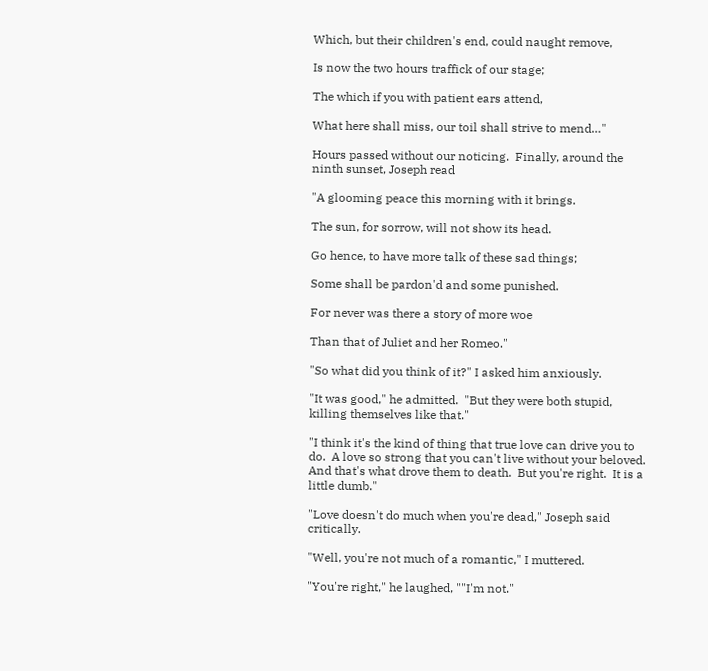Which, but their children's end, could naught remove,

Is now the two hours traffick of our stage;

The which if you with patient ears attend,

What here shall miss, our toil shall strive to mend…"

Hours passed without our noticing.  Finally, around the ninth sunset, Joseph read

"A glooming peace this morning with it brings.

The sun, for sorrow, will not show its head.

Go hence, to have more talk of these sad things;

Some shall be pardon'd and some punished.

For never was there a story of more woe

Than that of Juliet and her Romeo."

"So what did you think of it?" I asked him anxiously.

"It was good," he admitted.  "But they were both stupid, killing themselves like that."

"I think it's the kind of thing that true love can drive you to do.  A love so strong that you can't live without your beloved.  And that's what drove them to death.  But you're right.  It is a little dumb."

"Love doesn't do much when you're dead," Joseph said critically.

"Well, you're not much of a romantic," I muttered.

"You're right," he laughed, ""I'm not."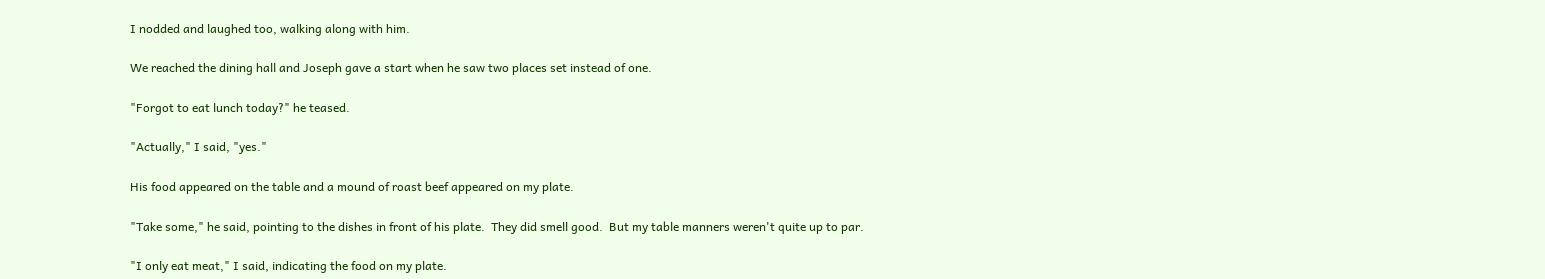I nodded and laughed too, walking along with him.

We reached the dining hall and Joseph gave a start when he saw two places set instead of one.

"Forgot to eat lunch today?" he teased.

"Actually," I said, "yes."

His food appeared on the table and a mound of roast beef appeared on my plate.

"Take some," he said, pointing to the dishes in front of his plate.  They did smell good.  But my table manners weren't quite up to par.

"I only eat meat," I said, indicating the food on my plate.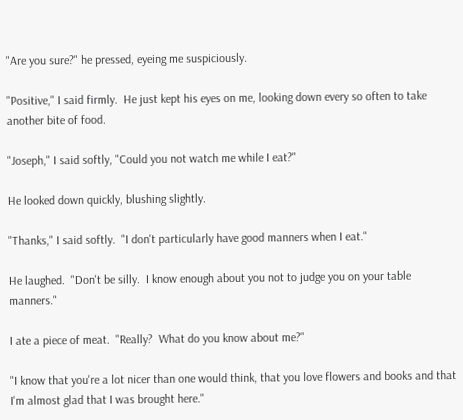"Are you sure?" he pressed, eyeing me suspiciously.

"Positive," I said firmly.  He just kept his eyes on me, looking down every so often to take another bite of food.

"Joseph," I said softly, "Could you not watch me while I eat?"

He looked down quickly, blushing slightly.

"Thanks," I said softly.  "I don't particularly have good manners when I eat."

He laughed.  "Don't be silly.  I know enough about you not to judge you on your table manners."

I ate a piece of meat.  "Really?  What do you know about me?"

"I know that you're a lot nicer than one would think, that you love flowers and books and that I'm almost glad that I was brought here."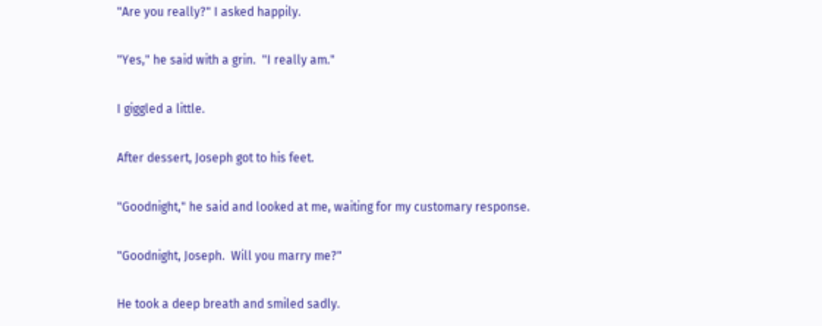"Are you really?" I asked happily.

"Yes," he said with a grin.  "I really am."

I giggled a little.

After dessert, Joseph got to his feet.

"Goodnight," he said and looked at me, waiting for my customary response.

"Goodnight, Joseph.  Will you marry me?"

He took a deep breath and smiled sadly.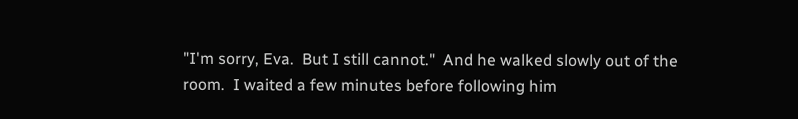"I'm sorry, Eva.  But I still cannot."  And he walked slowly out of the room.  I waited a few minutes before following him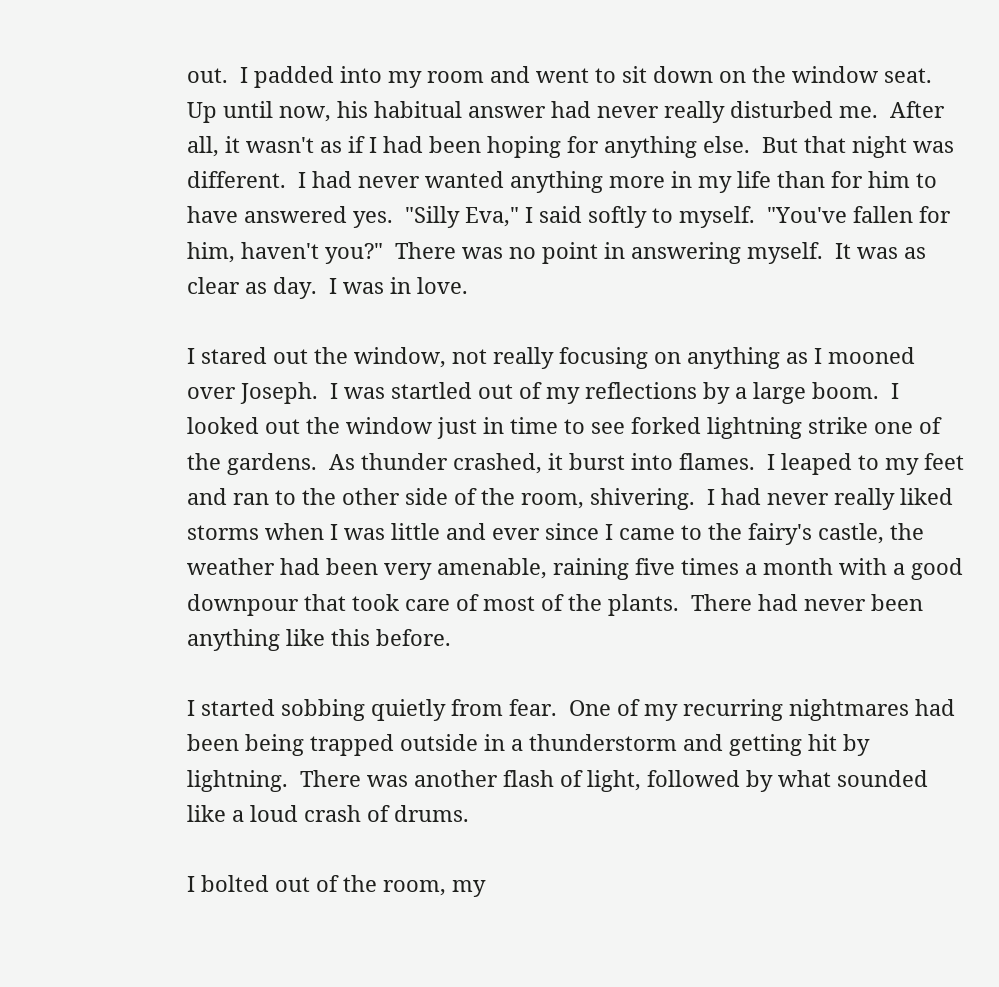out.  I padded into my room and went to sit down on the window seat.  Up until now, his habitual answer had never really disturbed me.  After all, it wasn't as if I had been hoping for anything else.  But that night was different.  I had never wanted anything more in my life than for him to have answered yes.  "Silly Eva," I said softly to myself.  "You've fallen for him, haven't you?"  There was no point in answering myself.  It was as clear as day.  I was in love.

I stared out the window, not really focusing on anything as I mooned over Joseph.  I was startled out of my reflections by a large boom.  I looked out the window just in time to see forked lightning strike one of the gardens.  As thunder crashed, it burst into flames.  I leaped to my feet and ran to the other side of the room, shivering.  I had never really liked storms when I was little and ever since I came to the fairy's castle, the weather had been very amenable, raining five times a month with a good downpour that took care of most of the plants.  There had never been anything like this before.

I started sobbing quietly from fear.  One of my recurring nightmares had been being trapped outside in a thunderstorm and getting hit by lightning.  There was another flash of light, followed by what sounded like a loud crash of drums.

I bolted out of the room, my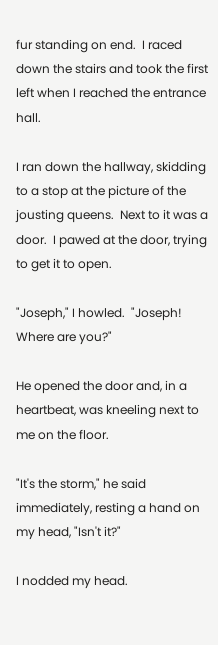fur standing on end.  I raced down the stairs and took the first left when I reached the entrance hall.

I ran down the hallway, skidding to a stop at the picture of the jousting queens.  Next to it was a door.  I pawed at the door, trying to get it to open.

"Joseph," I howled.  "Joseph!  Where are you?"

He opened the door and, in a heartbeat, was kneeling next to me on the floor.

"It's the storm," he said immediately, resting a hand on my head, "Isn't it?"

I nodded my head.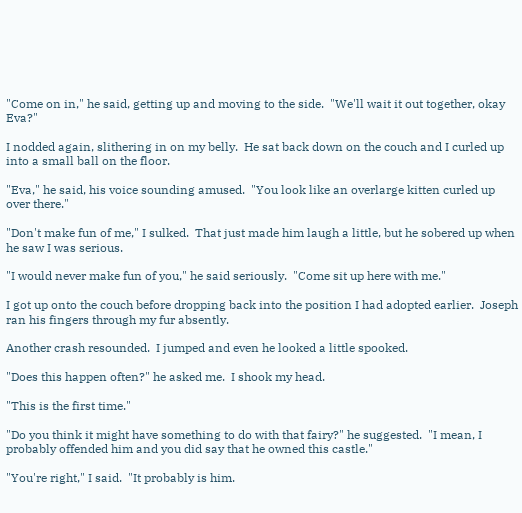"Come on in," he said, getting up and moving to the side.  "We'll wait it out together, okay Eva?"

I nodded again, slithering in on my belly.  He sat back down on the couch and I curled up into a small ball on the floor.

"Eva," he said, his voice sounding amused.  "You look like an overlarge kitten curled up over there."

"Don't make fun of me," I sulked.  That just made him laugh a little, but he sobered up when he saw I was serious.

"I would never make fun of you," he said seriously.  "Come sit up here with me."

I got up onto the couch before dropping back into the position I had adopted earlier.  Joseph ran his fingers through my fur absently.

Another crash resounded.  I jumped and even he looked a little spooked.

"Does this happen often?" he asked me.  I shook my head.

"This is the first time."

"Do you think it might have something to do with that fairy?" he suggested.  "I mean, I probably offended him and you did say that he owned this castle."

"You're right," I said.  "It probably is him.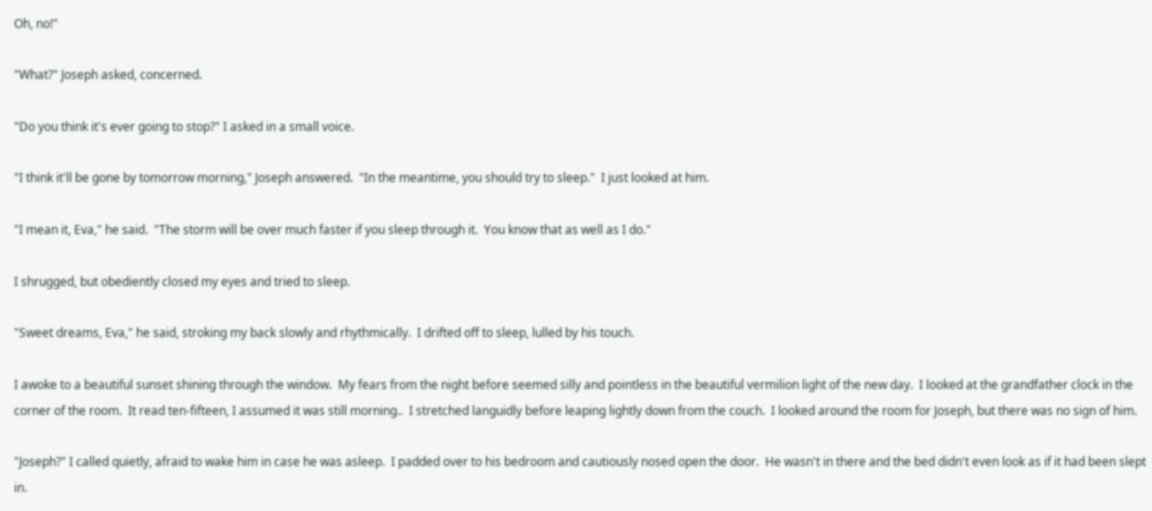Oh, no!"

"What?" Joseph asked, concerned.

"Do you think it's ever going to stop?" I asked in a small voice.

"I think it'll be gone by tomorrow morning," Joseph answered.  "In the meantime, you should try to sleep."  I just looked at him.

"I mean it, Eva," he said.  "The storm will be over much faster if you sleep through it.  You know that as well as I do."

I shrugged, but obediently closed my eyes and tried to sleep.

"Sweet dreams, Eva," he said, stroking my back slowly and rhythmically.  I drifted off to sleep, lulled by his touch.

I awoke to a beautiful sunset shining through the window.  My fears from the night before seemed silly and pointless in the beautiful vermilion light of the new day.  I looked at the grandfather clock in the corner of the room.  It read ten-fifteen, I assumed it was still morning..  I stretched languidly before leaping lightly down from the couch.  I looked around the room for Joseph, but there was no sign of him.

"Joseph?" I called quietly, afraid to wake him in case he was asleep.  I padded over to his bedroom and cautiously nosed open the door.  He wasn't in there and the bed didn't even look as if it had been slept in.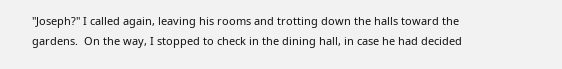"Joseph?" I called again, leaving his rooms and trotting down the halls toward the gardens.  On the way, I stopped to check in the dining hall, in case he had decided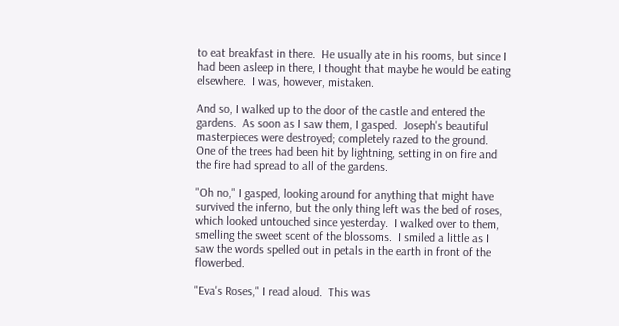to eat breakfast in there.  He usually ate in his rooms, but since I had been asleep in there, I thought that maybe he would be eating elsewhere.  I was, however, mistaken.

And so, I walked up to the door of the castle and entered the gardens.  As soon as I saw them, I gasped.  Joseph's beautiful masterpieces were destroyed; completely razed to the ground.  One of the trees had been hit by lightning, setting in on fire and the fire had spread to all of the gardens.

"Oh no," I gasped, looking around for anything that might have survived the inferno, but the only thing left was the bed of roses, which looked untouched since yesterday.  I walked over to them, smelling the sweet scent of the blossoms.  I smiled a little as I saw the words spelled out in petals in the earth in front of the flowerbed.

"Eva's Roses," I read aloud.  This was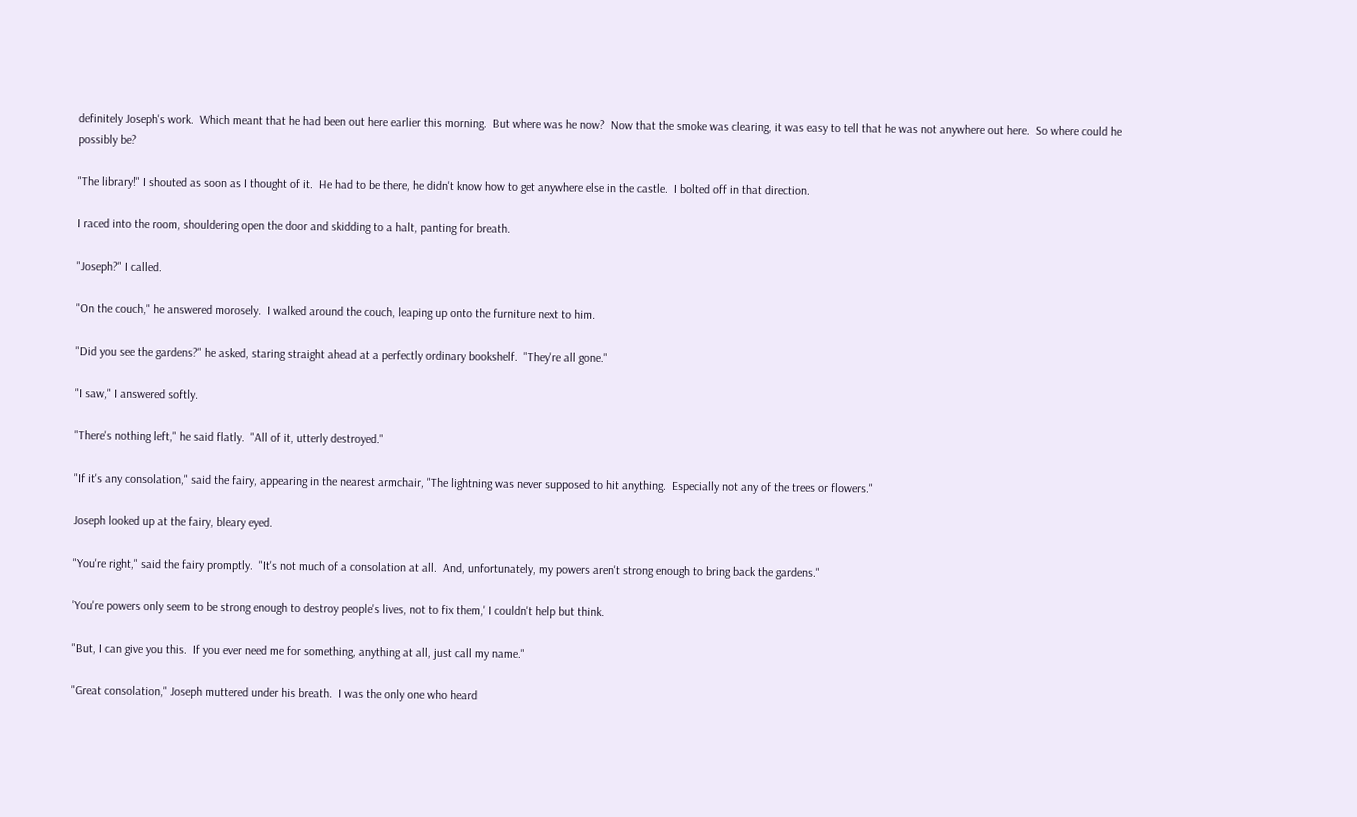definitely Joseph's work.  Which meant that he had been out here earlier this morning.  But where was he now?  Now that the smoke was clearing, it was easy to tell that he was not anywhere out here.  So where could he possibly be?

"The library!" I shouted as soon as I thought of it.  He had to be there, he didn't know how to get anywhere else in the castle.  I bolted off in that direction.

I raced into the room, shouldering open the door and skidding to a halt, panting for breath.

"Joseph?" I called.

"On the couch," he answered morosely.  I walked around the couch, leaping up onto the furniture next to him.

"Did you see the gardens?" he asked, staring straight ahead at a perfectly ordinary bookshelf.  "They're all gone."

"I saw," I answered softly.

"There's nothing left," he said flatly.  "All of it, utterly destroyed."

"If it's any consolation," said the fairy, appearing in the nearest armchair, "The lightning was never supposed to hit anything.  Especially not any of the trees or flowers."

Joseph looked up at the fairy, bleary eyed.

"You're right," said the fairy promptly.  "It's not much of a consolation at all.  And, unfortunately, my powers aren't strong enough to bring back the gardens."

'You're powers only seem to be strong enough to destroy people's lives, not to fix them,' I couldn't help but think.

"But, I can give you this.  If you ever need me for something, anything at all, just call my name."

"Great consolation," Joseph muttered under his breath.  I was the only one who heard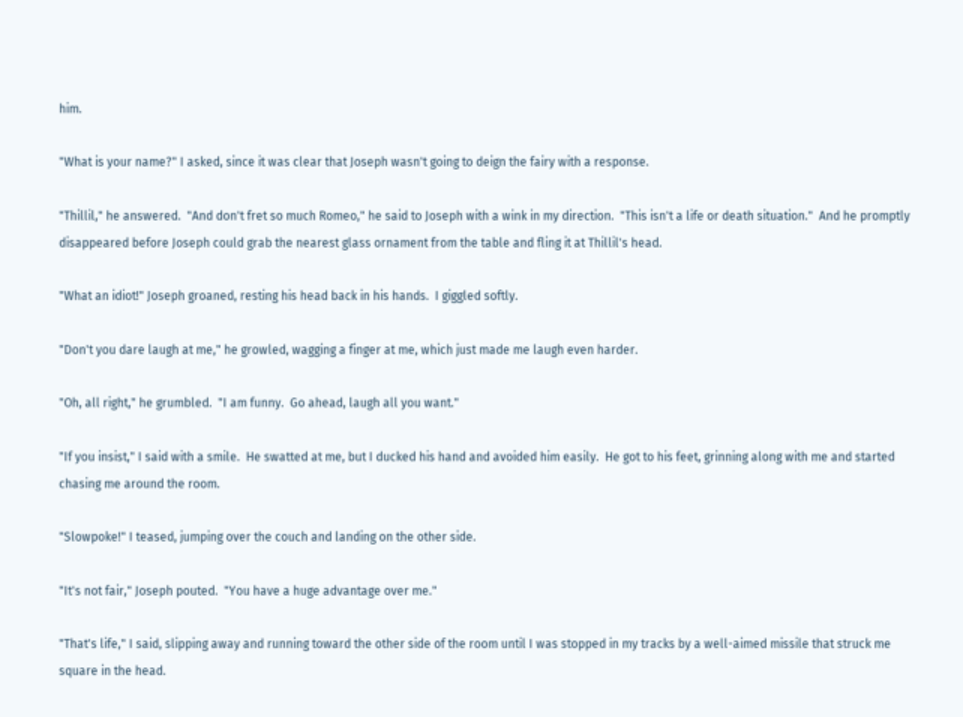him.

"What is your name?" I asked, since it was clear that Joseph wasn't going to deign the fairy with a response.

"Thillil," he answered.  "And don't fret so much Romeo," he said to Joseph with a wink in my direction.  "This isn't a life or death situation."  And he promptly disappeared before Joseph could grab the nearest glass ornament from the table and fling it at Thillil's head.

"What an idiot!" Joseph groaned, resting his head back in his hands.  I giggled softly.

"Don't you dare laugh at me," he growled, wagging a finger at me, which just made me laugh even harder.

"Oh, all right," he grumbled.  "I am funny.  Go ahead, laugh all you want."

"If you insist," I said with a smile.  He swatted at me, but I ducked his hand and avoided him easily.  He got to his feet, grinning along with me and started chasing me around the room.

"Slowpoke!" I teased, jumping over the couch and landing on the other side.

"It's not fair," Joseph pouted.  "You have a huge advantage over me."

"That's life," I said, slipping away and running toward the other side of the room until I was stopped in my tracks by a well-aimed missile that struck me square in the head.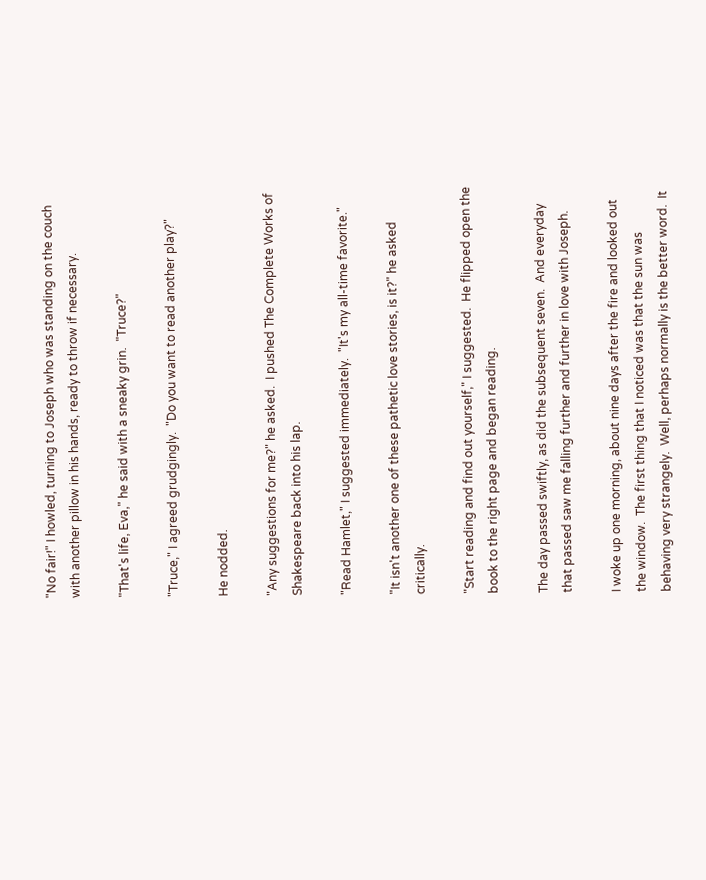"No fair!" I howled, turning to Joseph who was standing on the couch with another pillow in his hands, ready to throw if necessary.

"That's life, Eva," he said with a sneaky grin.  "Truce?"

"Truce," I agreed grudgingly.  "Do you want to read another play?"

He nodded.

"Any suggestions for me?" he asked.  I pushed The Complete Works of Shakespeare back into his lap.

"Read Hamlet," I suggested immediately.  "It's my all-time favorite."

"It isn't another one of these pathetic love stories, is it?" he asked critically.

"Start reading and find out yourself," I suggested.  He flipped open the book to the right page and began reading.

The day passed swiftly, as did the subsequent seven.  And everyday that passed saw me falling further and further in love with Joseph.

I woke up one morning, about nine days after the fire and looked out the window.  The first thing that I noticed was that the sun was behaving very strangely.  Well, perhaps normally is the better word.  It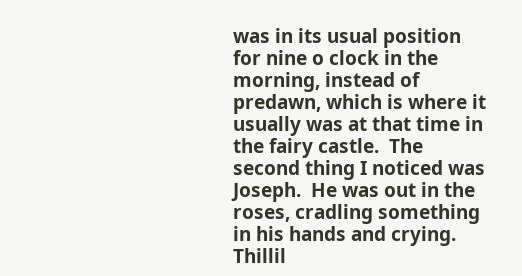was in its usual position for nine o clock in the morning, instead of predawn, which is where it usually was at that time in the fairy castle.  The second thing I noticed was Joseph.  He was out in the roses, cradling something in his hands and crying.  Thillil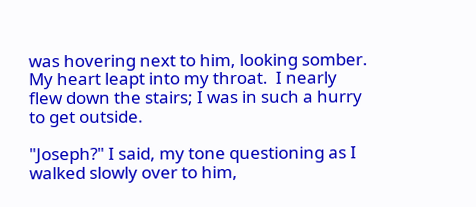was hovering next to him, looking somber.  My heart leapt into my throat.  I nearly flew down the stairs; I was in such a hurry to get outside.

"Joseph?" I said, my tone questioning as I walked slowly over to him,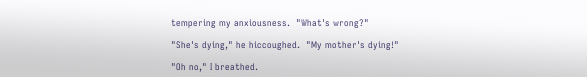tempering my anxiousness.  "What's wrong?"

"She's dying," he hiccoughed.  "My mother's dying!"

"Oh no," I breathed.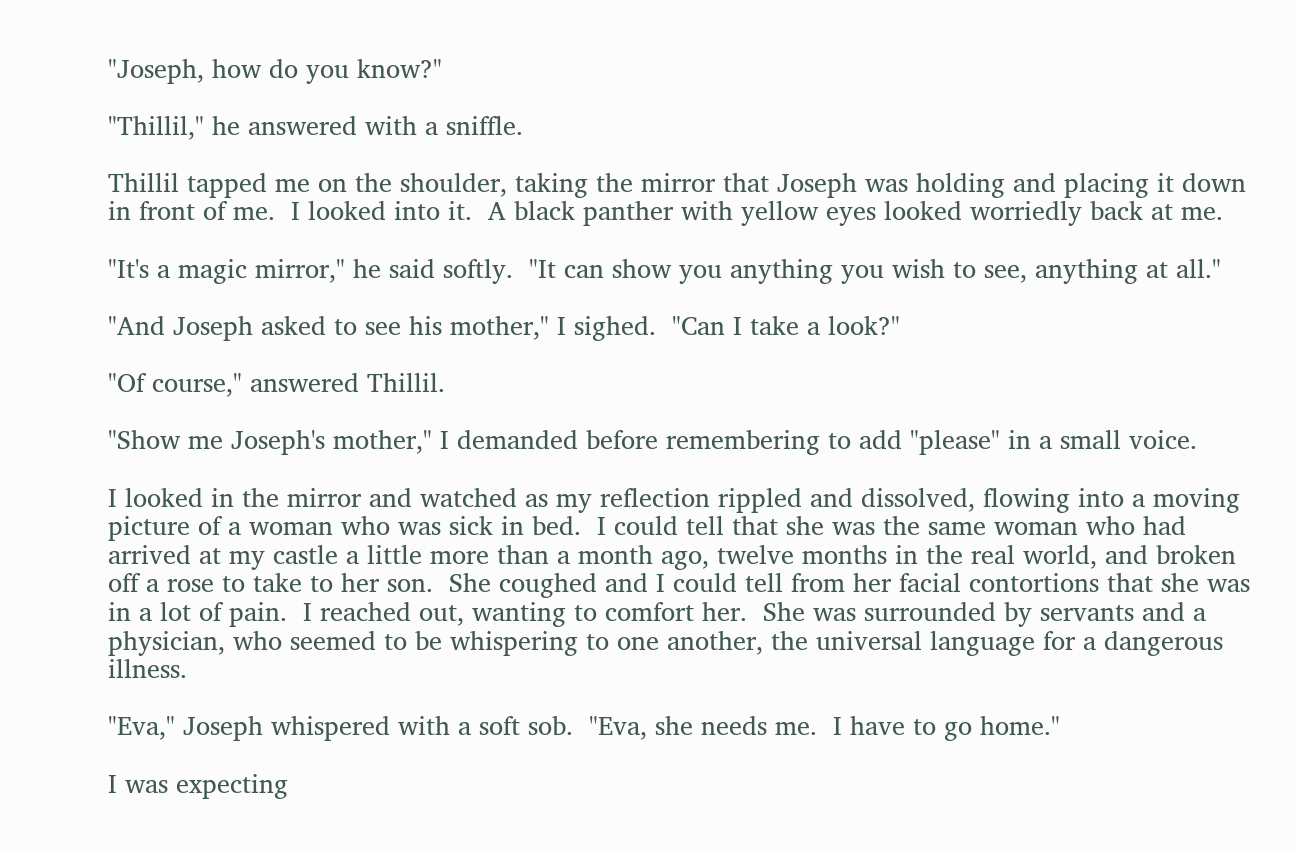"Joseph, how do you know?"

"Thillil," he answered with a sniffle.

Thillil tapped me on the shoulder, taking the mirror that Joseph was holding and placing it down in front of me.  I looked into it.  A black panther with yellow eyes looked worriedly back at me.

"It's a magic mirror," he said softly.  "It can show you anything you wish to see, anything at all."

"And Joseph asked to see his mother," I sighed.  "Can I take a look?"

"Of course," answered Thillil.

"Show me Joseph's mother," I demanded before remembering to add "please" in a small voice.

I looked in the mirror and watched as my reflection rippled and dissolved, flowing into a moving picture of a woman who was sick in bed.  I could tell that she was the same woman who had arrived at my castle a little more than a month ago, twelve months in the real world, and broken off a rose to take to her son.  She coughed and I could tell from her facial contortions that she was in a lot of pain.  I reached out, wanting to comfort her.  She was surrounded by servants and a physician, who seemed to be whispering to one another, the universal language for a dangerous illness.

"Eva," Joseph whispered with a soft sob.  "Eva, she needs me.  I have to go home."

I was expecting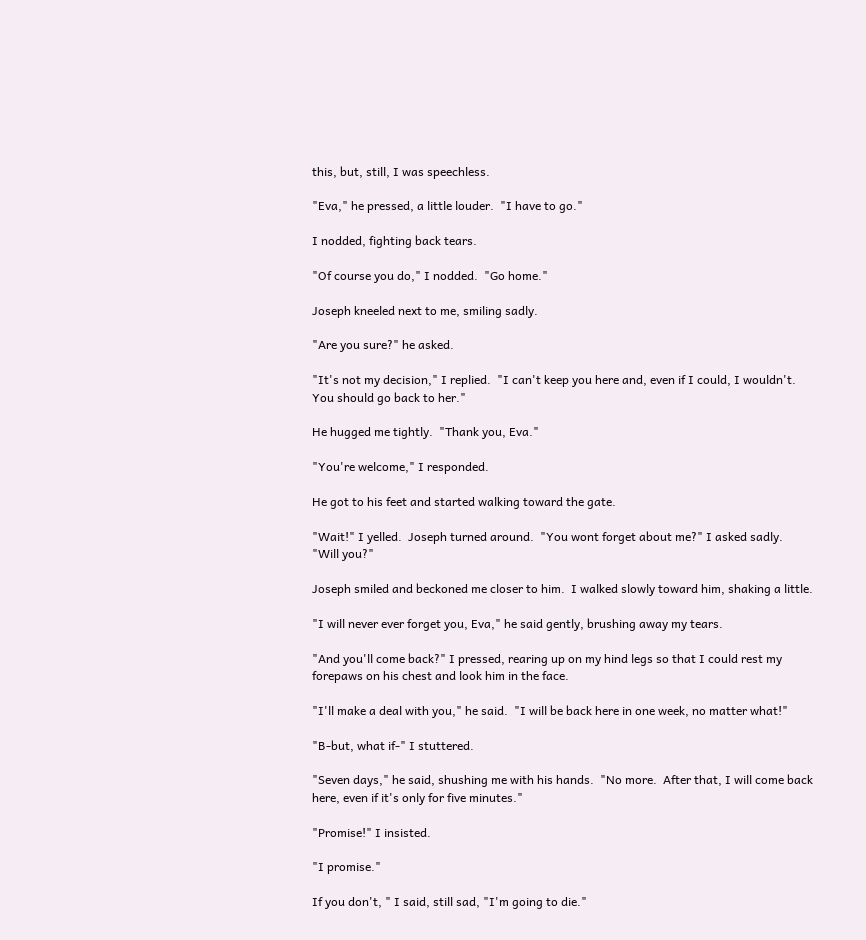this, but, still, I was speechless.

"Eva," he pressed, a little louder.  "I have to go."

I nodded, fighting back tears.

"Of course you do," I nodded.  "Go home."

Joseph kneeled next to me, smiling sadly.

"Are you sure?" he asked.

"It's not my decision," I replied.  "I can't keep you here and, even if I could, I wouldn't.  You should go back to her."

He hugged me tightly.  "Thank you, Eva."

"You're welcome," I responded.

He got to his feet and started walking toward the gate.

"Wait!" I yelled.  Joseph turned around.  "You wont forget about me?" I asked sadly.  "Will you?"

Joseph smiled and beckoned me closer to him.  I walked slowly toward him, shaking a little.

"I will never ever forget you, Eva," he said gently, brushing away my tears.

"And you'll come back?" I pressed, rearing up on my hind legs so that I could rest my forepaws on his chest and look him in the face.

"I'll make a deal with you," he said.  "I will be back here in one week, no matter what!"

"B-but, what if-" I stuttered.

"Seven days," he said, shushing me with his hands.  "No more.  After that, I will come back here, even if it's only for five minutes."

"Promise!" I insisted.

"I promise."

If you don't, " I said, still sad, "I'm going to die."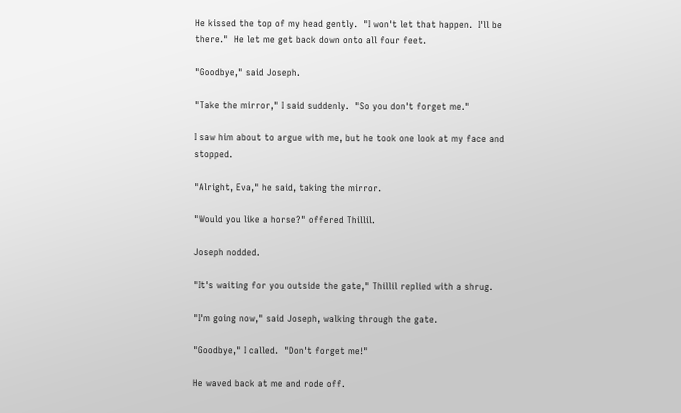He kissed the top of my head gently.  "I won't let that happen.  I'll be there."  He let me get back down onto all four feet.

"Goodbye," said Joseph.

"Take the mirror," I said suddenly.  "So you don't forget me."

I saw him about to argue with me, but he took one look at my face and stopped.

"Alright, Eva," he said, taking the mirror.

"Would you like a horse?" offered Thillil.

Joseph nodded.

"It's waiting for you outside the gate," Thillil replied with a shrug.

"I'm going now," said Joseph, walking through the gate.

"Goodbye," I called.  "Don't forget me!"

He waved back at me and rode off.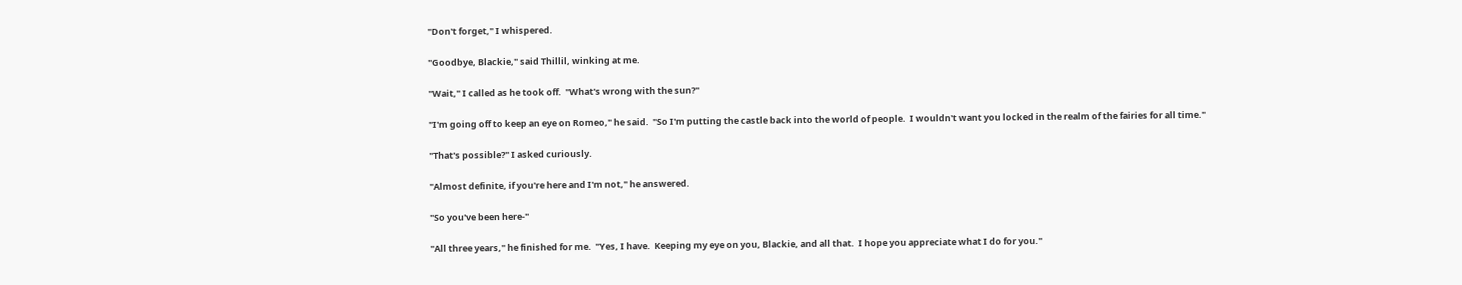"Don't forget," I whispered.

"Goodbye, Blackie," said Thillil, winking at me.

"Wait," I called as he took off.  "What's wrong with the sun?"

"I'm going off to keep an eye on Romeo," he said.  "So I'm putting the castle back into the world of people.  I wouldn't want you locked in the realm of the fairies for all time."

"That's possible?" I asked curiously.

"Almost definite, if you're here and I'm not," he answered.

"So you've been here-"

"All three years," he finished for me.  "Yes, I have.  Keeping my eye on you, Blackie, and all that.  I hope you appreciate what I do for you."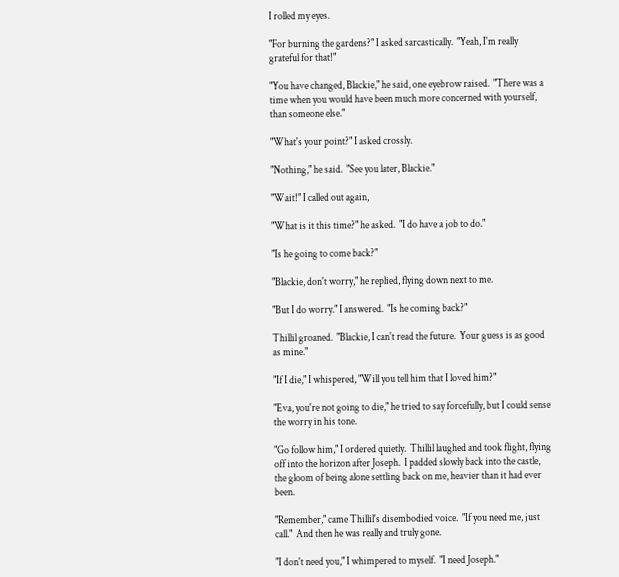I rolled my eyes.

"For burning the gardens?" I asked sarcastically.  "Yeah, I'm really grateful for that!"

"You have changed, Blackie," he said, one eyebrow raised.  "There was a time when you would have been much more concerned with yourself, than someone else."

"What's your point?" I asked crossly.

"Nothing," he said.  "See you later, Blackie."

"Wait!" I called out again,

"What is it this time?" he asked.  "I do have a job to do."

"Is he going to come back?"

"Blackie, don't worry," he replied, flying down next to me.

"But I do worry." I answered.  "Is he coming back?"

Thillil groaned.  "Blackie, I can't read the future.  Your guess is as good as mine."

"If I die," I whispered, "Will you tell him that I loved him?"

"Eva, you're not going to die," he tried to say forcefully, but I could sense the worry in his tone.

"Go follow him," I ordered quietly.  Thillil laughed and took flight, flying off into the horizon after Joseph.  I padded slowly back into the castle, the gloom of being alone settling back on me, heavier than it had ever been.

"Remember," came Thillil's disembodied voice.  "If you need me, just call."  And then he was really and truly gone.

"I don't need you," I whimpered to myself.  "I need Joseph."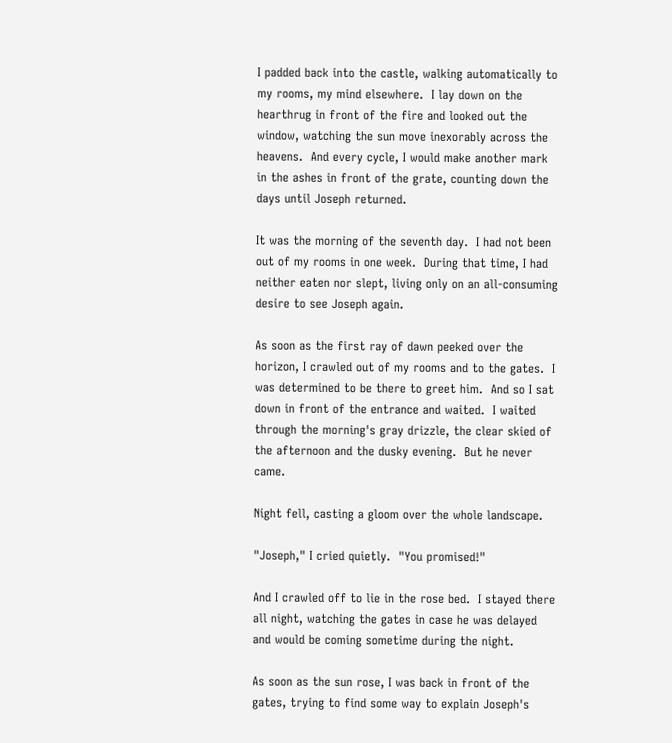I padded back into the castle, walking automatically to my rooms, my mind elsewhere.  I lay down on the hearthrug in front of the fire and looked out the window, watching the sun move inexorably across the heavens.  And every cycle, I would make another mark in the ashes in front of the grate, counting down the days until Joseph returned.

It was the morning of the seventh day.  I had not been out of my rooms in one week.  During that time, I had neither eaten nor slept, living only on an all-consuming desire to see Joseph again.

As soon as the first ray of dawn peeked over the horizon, I crawled out of my rooms and to the gates.  I was determined to be there to greet him.  And so I sat down in front of the entrance and waited.  I waited through the morning's gray drizzle, the clear skied of the afternoon and the dusky evening.  But he never came.

Night fell, casting a gloom over the whole landscape.

"Joseph," I cried quietly.  "You promised!"

And I crawled off to lie in the rose bed.  I stayed there all night, watching the gates in case he was delayed and would be coming sometime during the night.

As soon as the sun rose, I was back in front of the gates, trying to find some way to explain Joseph's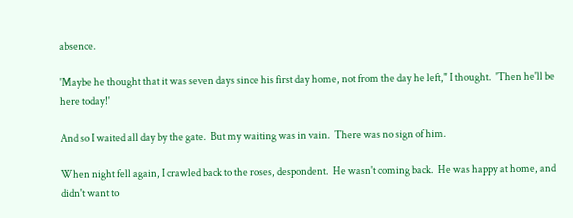absence.

'Maybe he thought that it was seven days since his first day home, not from the day he left," I thought.  'Then he'll be here today!'

And so I waited all day by the gate.  But my waiting was in vain.  There was no sign of him.

When night fell again, I crawled back to the roses, despondent.  He wasn't coming back.  He was happy at home, and didn't want to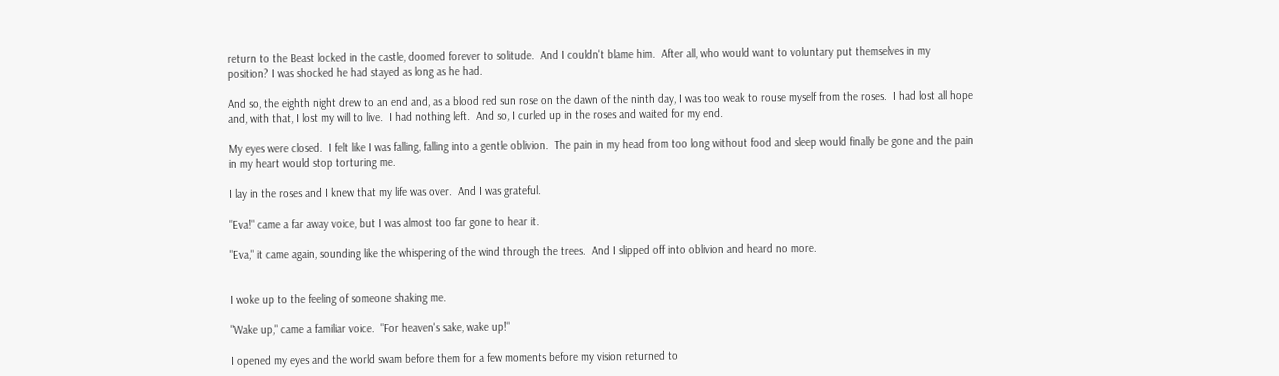return to the Beast locked in the castle, doomed forever to solitude.  And I couldn't blame him.  After all, who would want to voluntary put themselves in my position? I was shocked he had stayed as long as he had.

And so, the eighth night drew to an end and, as a blood red sun rose on the dawn of the ninth day, I was too weak to rouse myself from the roses.  I had lost all hope and, with that, I lost my will to live.  I had nothing left.  And so, I curled up in the roses and waited for my end.

My eyes were closed.  I felt like I was falling, falling into a gentle oblivion.  The pain in my head from too long without food and sleep would finally be gone and the pain in my heart would stop torturing me.

I lay in the roses and I knew that my life was over.  And I was grateful.

"Eva!" came a far away voice, but I was almost too far gone to hear it.

"Eva," it came again, sounding like the whispering of the wind through the trees.  And I slipped off into oblivion and heard no more.


I woke up to the feeling of someone shaking me.

"Wake up," came a familiar voice.  "For heaven's sake, wake up!"

I opened my eyes and the world swam before them for a few moments before my vision returned to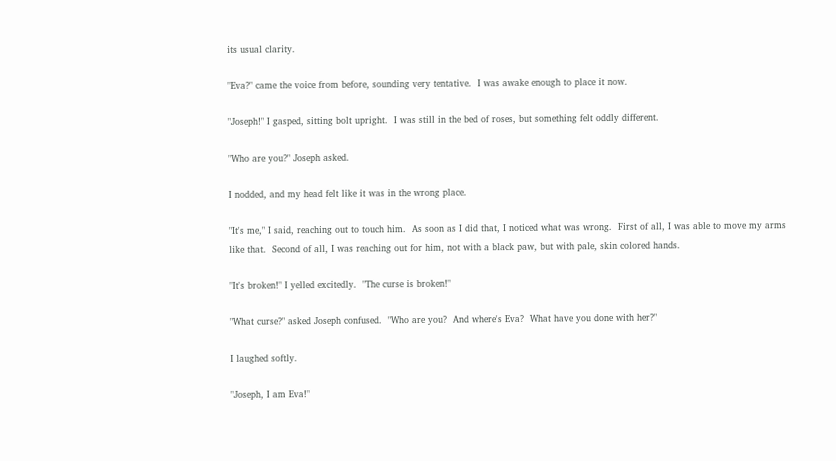its usual clarity.

"Eva?" came the voice from before, sounding very tentative.  I was awake enough to place it now.

"Joseph!" I gasped, sitting bolt upright.  I was still in the bed of roses, but something felt oddly different.

"Who are you?" Joseph asked.

I nodded, and my head felt like it was in the wrong place.

"It's me," I said, reaching out to touch him.  As soon as I did that, I noticed what was wrong.  First of all, I was able to move my arms like that.  Second of all, I was reaching out for him, not with a black paw, but with pale, skin colored hands.

"It's broken!" I yelled excitedly.  "The curse is broken!"

"What curse?" asked Joseph confused.  "Who are you?  And where's Eva?  What have you done with her?"

I laughed softly.

"Joseph, I am Eva!"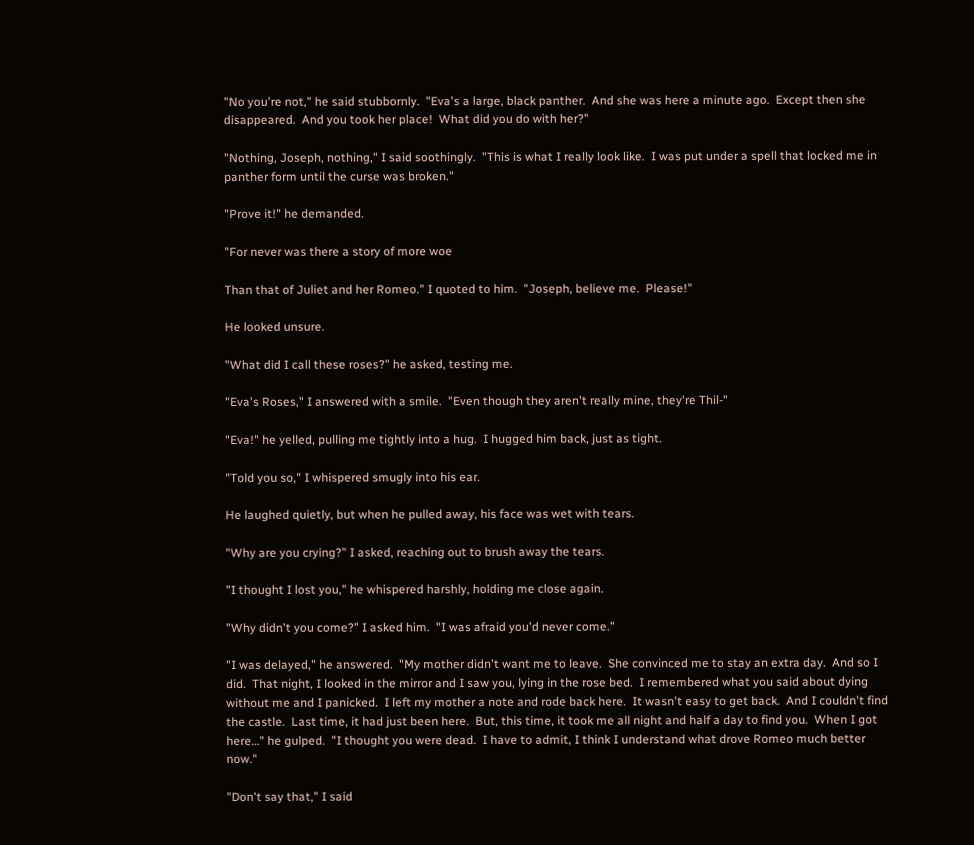"No you're not," he said stubbornly.  "Eva's a large, black panther.  And she was here a minute ago.  Except then she disappeared.  And you took her place!  What did you do with her?"

"Nothing, Joseph, nothing," I said soothingly.  "This is what I really look like.  I was put under a spell that locked me in panther form until the curse was broken."

"Prove it!" he demanded.

"For never was there a story of more woe

Than that of Juliet and her Romeo." I quoted to him.  "Joseph, believe me.  Please!"

He looked unsure.

"What did I call these roses?" he asked, testing me.

"Eva's Roses," I answered with a smile.  "Even though they aren't really mine, they're Thil-"

"Eva!" he yelled, pulling me tightly into a hug.  I hugged him back, just as tight.

"Told you so," I whispered smugly into his ear.

He laughed quietly, but when he pulled away, his face was wet with tears.

"Why are you crying?" I asked, reaching out to brush away the tears.

"I thought I lost you," he whispered harshly, holding me close again.

"Why didn't you come?" I asked him.  "I was afraid you'd never come."

"I was delayed," he answered.  "My mother didn't want me to leave.  She convinced me to stay an extra day.  And so I did.  That night, I looked in the mirror and I saw you, lying in the rose bed.  I remembered what you said about dying without me and I panicked.  I left my mother a note and rode back here.  It wasn't easy to get back.  And I couldn't find the castle.  Last time, it had just been here.  But, this time, it took me all night and half a day to find you.  When I got here…" he gulped.  "I thought you were dead.  I have to admit, I think I understand what drove Romeo much better now."

"Don't say that," I said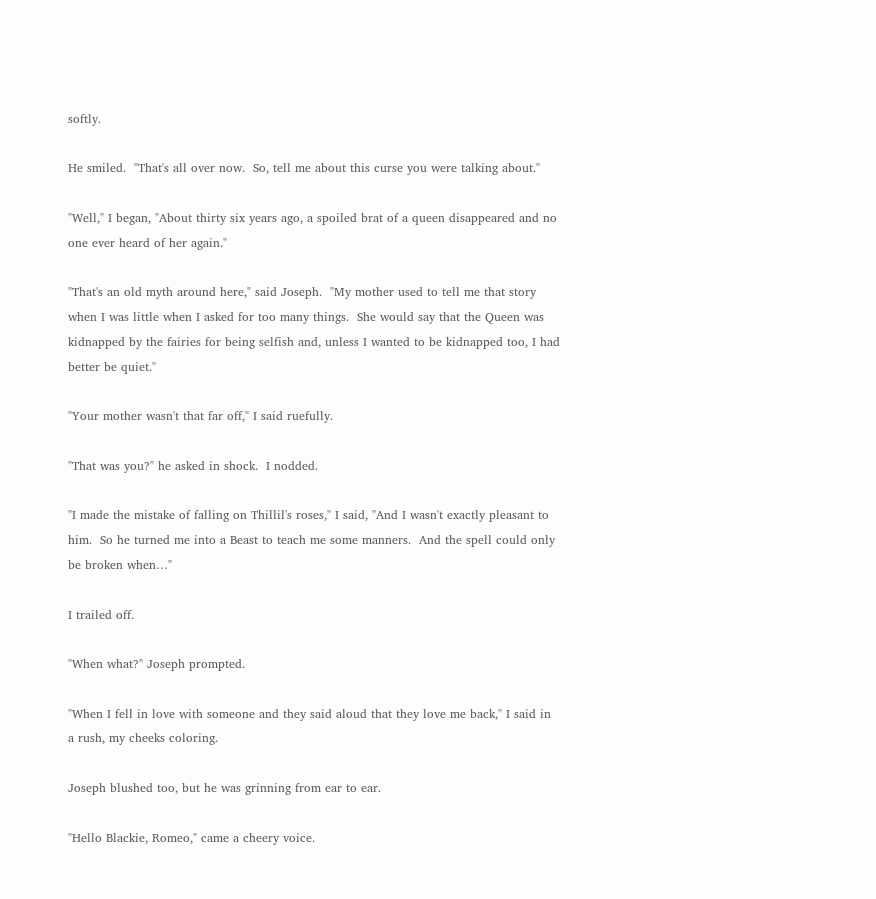softly.

He smiled.  "That's all over now.  So, tell me about this curse you were talking about."

"Well," I began, "About thirty six years ago, a spoiled brat of a queen disappeared and no one ever heard of her again."

"That's an old myth around here," said Joseph.  "My mother used to tell me that story when I was little when I asked for too many things.  She would say that the Queen was kidnapped by the fairies for being selfish and, unless I wanted to be kidnapped too, I had better be quiet."

"Your mother wasn't that far off," I said ruefully.

"That was you?" he asked in shock.  I nodded.

"I made the mistake of falling on Thillil's roses," I said, "And I wasn't exactly pleasant to him.  So he turned me into a Beast to teach me some manners.  And the spell could only be broken when…"

I trailed off.

"When what?" Joseph prompted.

"When I fell in love with someone and they said aloud that they love me back," I said in a rush, my cheeks coloring.

Joseph blushed too, but he was grinning from ear to ear.

"Hello Blackie, Romeo," came a cheery voice.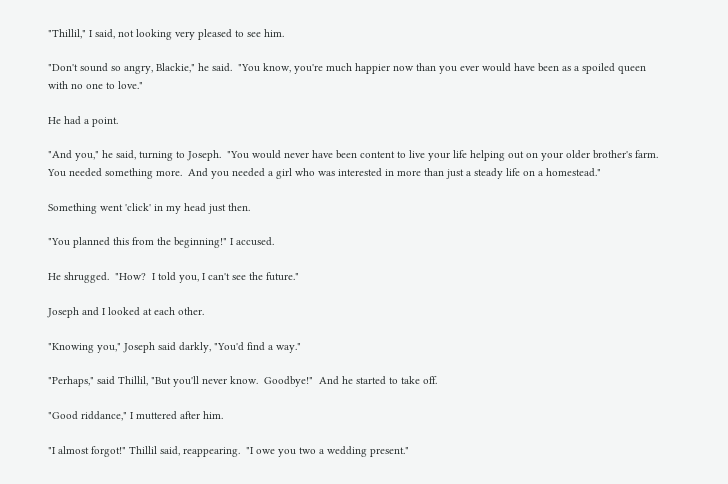"Thillil," I said, not looking very pleased to see him.

"Don't sound so angry, Blackie," he said.  "You know, you're much happier now than you ever would have been as a spoiled queen with no one to love."

He had a point.

"And you," he said, turning to Joseph.  "You would never have been content to live your life helping out on your older brother's farm.  You needed something more.  And you needed a girl who was interested in more than just a steady life on a homestead."

Something went 'click' in my head just then.

"You planned this from the beginning!" I accused.

He shrugged.  "How?  I told you, I can't see the future."

Joseph and I looked at each other.

"Knowing you," Joseph said darkly, "You'd find a way."

"Perhaps," said Thillil, "But you'll never know.  Goodbye!"  And he started to take off.

"Good riddance," I muttered after him.

"I almost forgot!" Thillil said, reappearing.  "I owe you two a wedding present."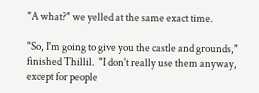"A what?" we yelled at the same exact time.

"So, I'm going to give you the castle and grounds," finished Thillil.  "I don't really use them anyway, except for people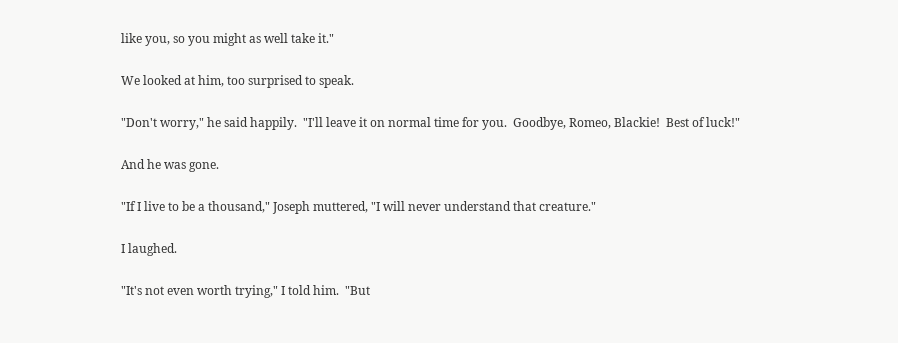like you, so you might as well take it."

We looked at him, too surprised to speak.

"Don't worry," he said happily.  "I'll leave it on normal time for you.  Goodbye, Romeo, Blackie!  Best of luck!"

And he was gone.

"If I live to be a thousand," Joseph muttered, "I will never understand that creature."

I laughed.

"It's not even worth trying," I told him.  "But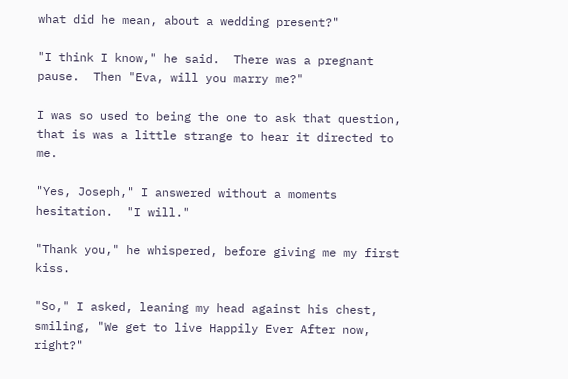what did he mean, about a wedding present?"

"I think I know," he said.  There was a pregnant pause.  Then "Eva, will you marry me?"

I was so used to being the one to ask that question, that is was a little strange to hear it directed to me.

"Yes, Joseph," I answered without a moments hesitation.  "I will."

"Thank you," he whispered, before giving me my first kiss.

"So," I asked, leaning my head against his chest, smiling, "We get to live Happily Ever After now, right?"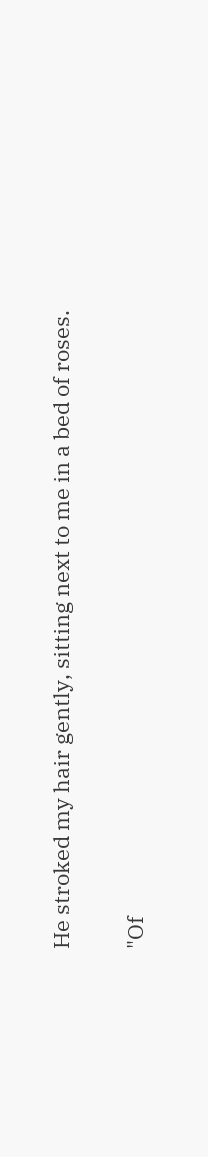He stroked my hair gently, sitting next to me in a bed of roses.

"Of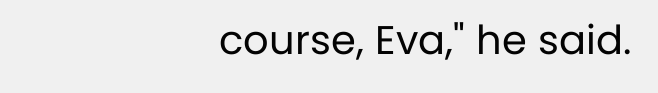course, Eva," he said.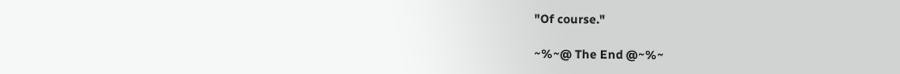"Of course."

~%~@ The End @~%~